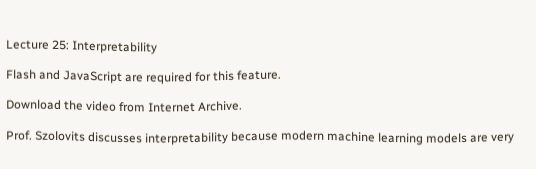Lecture 25: Interpretability

Flash and JavaScript are required for this feature.

Download the video from Internet Archive.

Prof. Szolovits discusses interpretability because modern machine learning models are very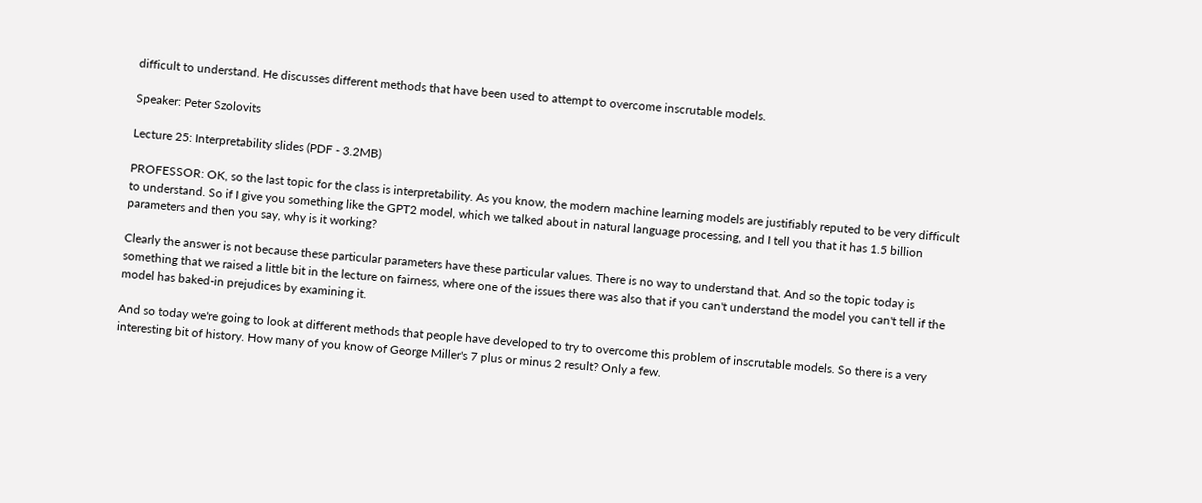difficult to understand. He discusses different methods that have been used to attempt to overcome inscrutable models.

Speaker: Peter Szolovits

Lecture 25: Interpretability slides (PDF - 3.2MB)

PROFESSOR: OK, so the last topic for the class is interpretability. As you know, the modern machine learning models are justifiably reputed to be very difficult to understand. So if I give you something like the GPT2 model, which we talked about in natural language processing, and I tell you that it has 1.5 billion parameters and then you say, why is it working?

Clearly the answer is not because these particular parameters have these particular values. There is no way to understand that. And so the topic today is something that we raised a little bit in the lecture on fairness, where one of the issues there was also that if you can't understand the model you can't tell if the model has baked-in prejudices by examining it.

And so today we're going to look at different methods that people have developed to try to overcome this problem of inscrutable models. So there is a very interesting bit of history. How many of you know of George Miller's 7 plus or minus 2 result? Only a few.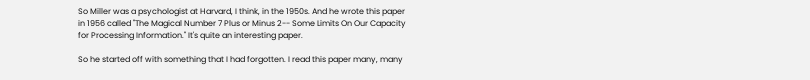So Miller was a psychologist at Harvard, I think, in the 1950s. And he wrote this paper in 1956 called "The Magical Number 7 Plus or Minus 2-- Some Limits On Our Capacity for Processing Information." It's quite an interesting paper.

So he started off with something that I had forgotten. I read this paper many, many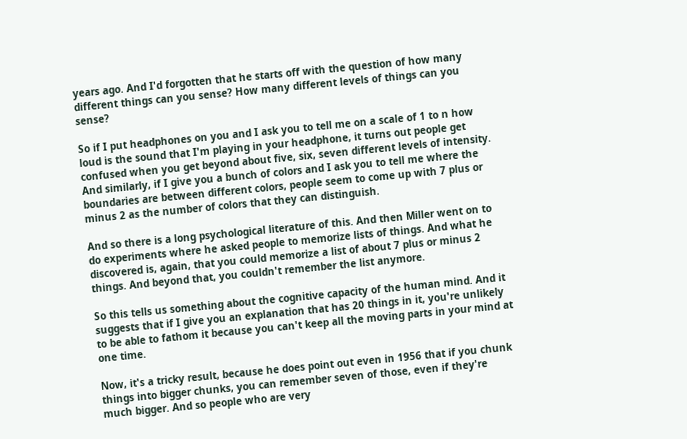years ago. And I'd forgotten that he starts off with the question of how many different things can you sense? How many different levels of things can you sense?

So if I put headphones on you and I ask you to tell me on a scale of 1 to n how loud is the sound that I'm playing in your headphone, it turns out people get confused when you get beyond about five, six, seven different levels of intensity. And similarly, if I give you a bunch of colors and I ask you to tell me where the boundaries are between different colors, people seem to come up with 7 plus or minus 2 as the number of colors that they can distinguish.

And so there is a long psychological literature of this. And then Miller went on to do experiments where he asked people to memorize lists of things. And what he discovered is, again, that you could memorize a list of about 7 plus or minus 2 things. And beyond that, you couldn't remember the list anymore.

So this tells us something about the cognitive capacity of the human mind. And it suggests that if I give you an explanation that has 20 things in it, you're unlikely to be able to fathom it because you can't keep all the moving parts in your mind at one time.

Now, it's a tricky result, because he does point out even in 1956 that if you chunk things into bigger chunks, you can remember seven of those, even if they're much bigger. And so people who are very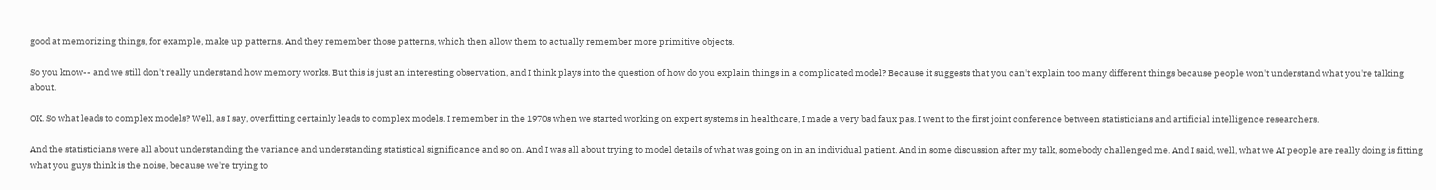good at memorizing things, for example, make up patterns. And they remember those patterns, which then allow them to actually remember more primitive objects.

So you know-- and we still don't really understand how memory works. But this is just an interesting observation, and I think plays into the question of how do you explain things in a complicated model? Because it suggests that you can't explain too many different things because people won't understand what you're talking about.

OK. So what leads to complex models? Well, as I say, overfitting certainly leads to complex models. I remember in the 1970s when we started working on expert systems in healthcare, I made a very bad faux pas. I went to the first joint conference between statisticians and artificial intelligence researchers.

And the statisticians were all about understanding the variance and understanding statistical significance and so on. And I was all about trying to model details of what was going on in an individual patient. And in some discussion after my talk, somebody challenged me. And I said, well, what we AI people are really doing is fitting what you guys think is the noise, because we're trying to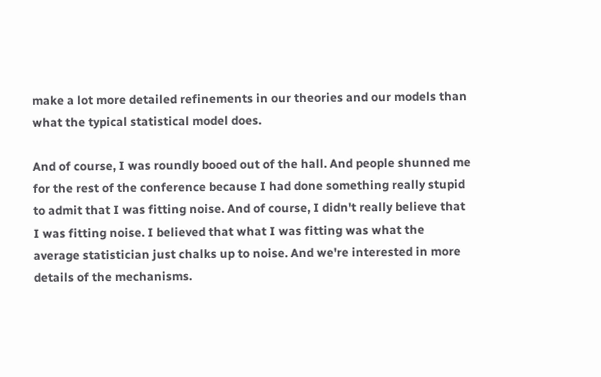make a lot more detailed refinements in our theories and our models than what the typical statistical model does.

And of course, I was roundly booed out of the hall. And people shunned me for the rest of the conference because I had done something really stupid to admit that I was fitting noise. And of course, I didn't really believe that I was fitting noise. I believed that what I was fitting was what the average statistician just chalks up to noise. And we're interested in more details of the mechanisms.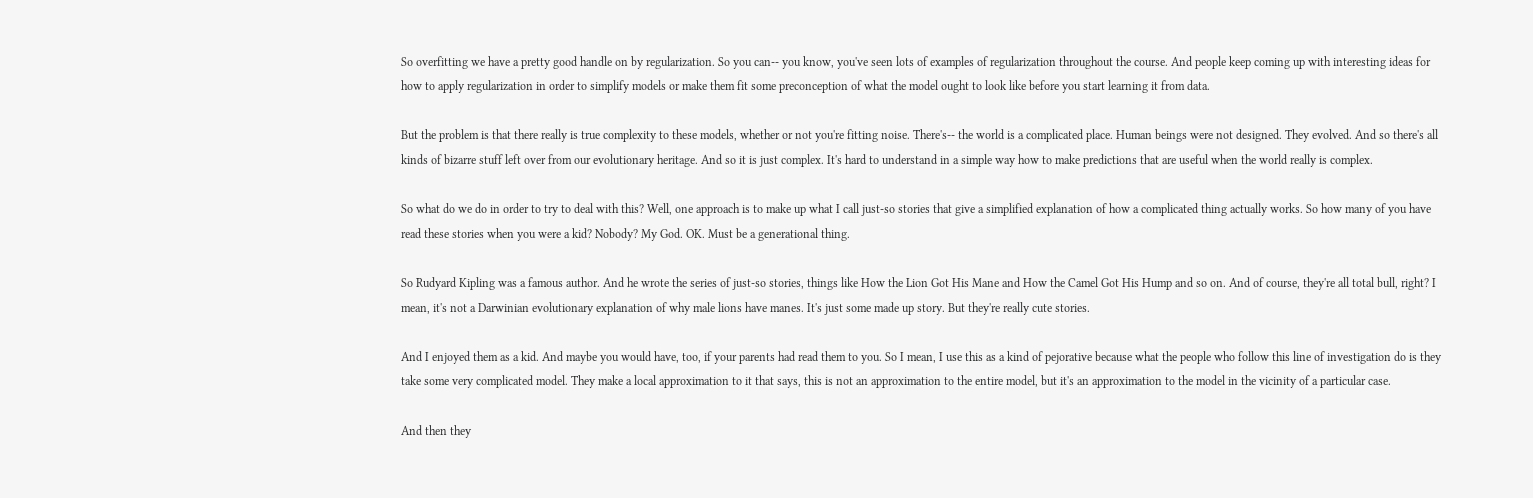So overfitting we have a pretty good handle on by regularization. So you can-- you know, you've seen lots of examples of regularization throughout the course. And people keep coming up with interesting ideas for how to apply regularization in order to simplify models or make them fit some preconception of what the model ought to look like before you start learning it from data.

But the problem is that there really is true complexity to these models, whether or not you're fitting noise. There's-- the world is a complicated place. Human beings were not designed. They evolved. And so there's all kinds of bizarre stuff left over from our evolutionary heritage. And so it is just complex. It's hard to understand in a simple way how to make predictions that are useful when the world really is complex.

So what do we do in order to try to deal with this? Well, one approach is to make up what I call just-so stories that give a simplified explanation of how a complicated thing actually works. So how many of you have read these stories when you were a kid? Nobody? My God. OK. Must be a generational thing.

So Rudyard Kipling was a famous author. And he wrote the series of just-so stories, things like How the Lion Got His Mane and How the Camel Got His Hump and so on. And of course, they're all total bull, right? I mean, it's not a Darwinian evolutionary explanation of why male lions have manes. It's just some made up story. But they're really cute stories.

And I enjoyed them as a kid. And maybe you would have, too, if your parents had read them to you. So I mean, I use this as a kind of pejorative because what the people who follow this line of investigation do is they take some very complicated model. They make a local approximation to it that says, this is not an approximation to the entire model, but it's an approximation to the model in the vicinity of a particular case.

And then they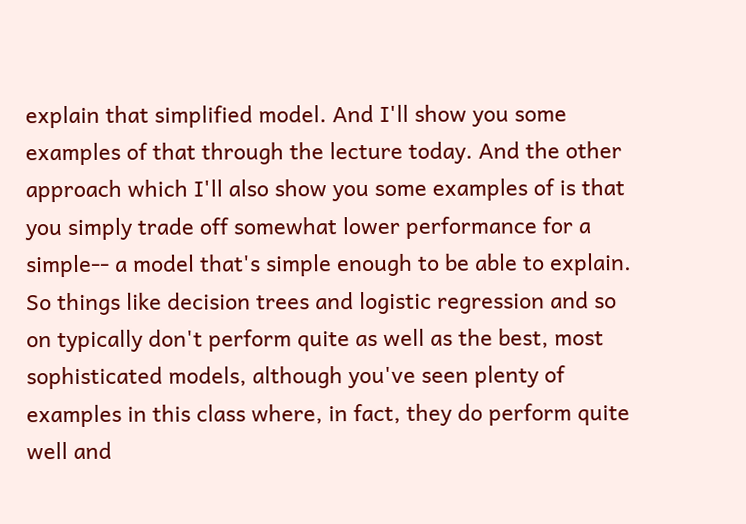explain that simplified model. And I'll show you some examples of that through the lecture today. And the other approach which I'll also show you some examples of is that you simply trade off somewhat lower performance for a simple-- a model that's simple enough to be able to explain. So things like decision trees and logistic regression and so on typically don't perform quite as well as the best, most sophisticated models, although you've seen plenty of examples in this class where, in fact, they do perform quite well and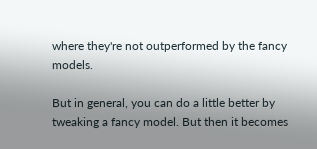where they're not outperformed by the fancy models.

But in general, you can do a little better by tweaking a fancy model. But then it becomes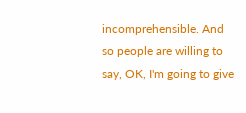incomprehensible. And so people are willing to say, OK, I'm going to give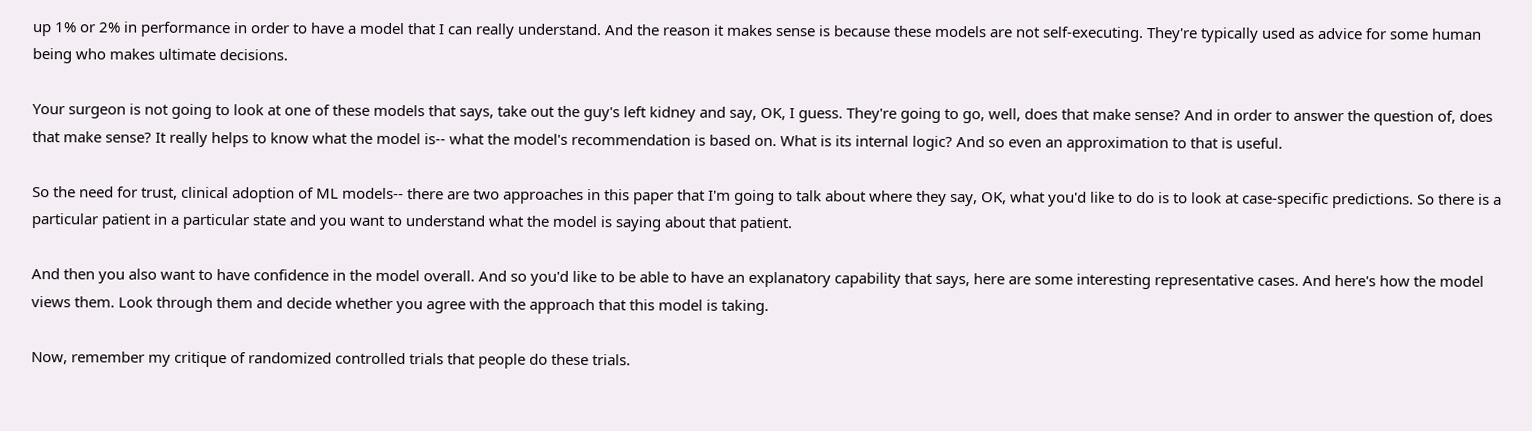up 1% or 2% in performance in order to have a model that I can really understand. And the reason it makes sense is because these models are not self-executing. They're typically used as advice for some human being who makes ultimate decisions.

Your surgeon is not going to look at one of these models that says, take out the guy's left kidney and say, OK, I guess. They're going to go, well, does that make sense? And in order to answer the question of, does that make sense? It really helps to know what the model is-- what the model's recommendation is based on. What is its internal logic? And so even an approximation to that is useful.

So the need for trust, clinical adoption of ML models-- there are two approaches in this paper that I'm going to talk about where they say, OK, what you'd like to do is to look at case-specific predictions. So there is a particular patient in a particular state and you want to understand what the model is saying about that patient.

And then you also want to have confidence in the model overall. And so you'd like to be able to have an explanatory capability that says, here are some interesting representative cases. And here's how the model views them. Look through them and decide whether you agree with the approach that this model is taking.

Now, remember my critique of randomized controlled trials that people do these trials.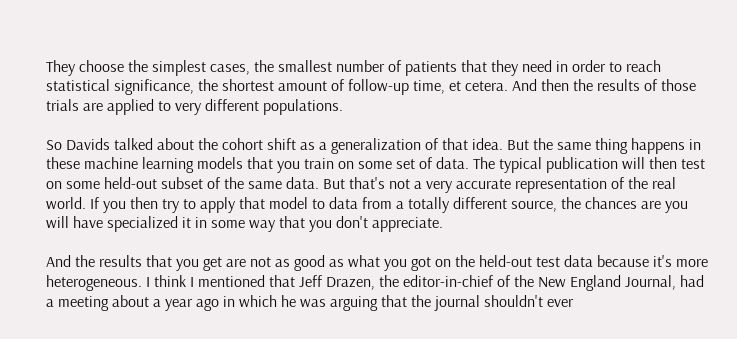They choose the simplest cases, the smallest number of patients that they need in order to reach statistical significance, the shortest amount of follow-up time, et cetera. And then the results of those trials are applied to very different populations.

So Davids talked about the cohort shift as a generalization of that idea. But the same thing happens in these machine learning models that you train on some set of data. The typical publication will then test on some held-out subset of the same data. But that's not a very accurate representation of the real world. If you then try to apply that model to data from a totally different source, the chances are you will have specialized it in some way that you don't appreciate.

And the results that you get are not as good as what you got on the held-out test data because it's more heterogeneous. I think I mentioned that Jeff Drazen, the editor-in-chief of the New England Journal, had a meeting about a year ago in which he was arguing that the journal shouldn't ever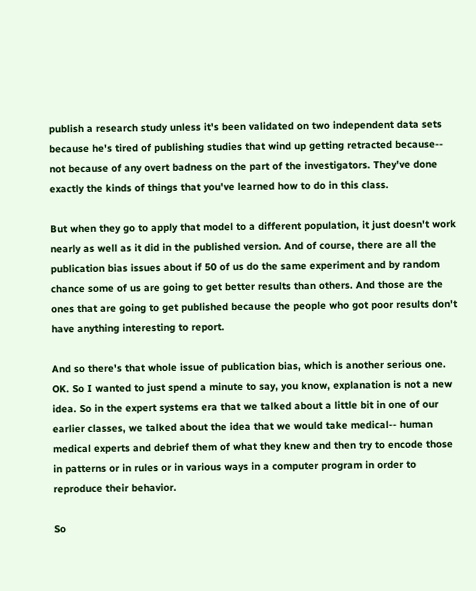publish a research study unless it's been validated on two independent data sets because he's tired of publishing studies that wind up getting retracted because-- not because of any overt badness on the part of the investigators. They've done exactly the kinds of things that you've learned how to do in this class.

But when they go to apply that model to a different population, it just doesn't work nearly as well as it did in the published version. And of course, there are all the publication bias issues about if 50 of us do the same experiment and by random chance some of us are going to get better results than others. And those are the ones that are going to get published because the people who got poor results don't have anything interesting to report.

And so there's that whole issue of publication bias, which is another serious one. OK. So I wanted to just spend a minute to say, you know, explanation is not a new idea. So in the expert systems era that we talked about a little bit in one of our earlier classes, we talked about the idea that we would take medical-- human medical experts and debrief them of what they knew and then try to encode those in patterns or in rules or in various ways in a computer program in order to reproduce their behavior.

So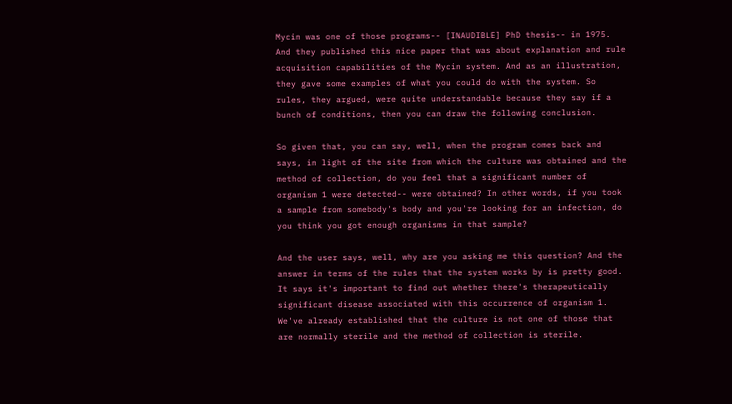Mycin was one of those programs-- [INAUDIBLE] PhD thesis-- in 1975. And they published this nice paper that was about explanation and rule acquisition capabilities of the Mycin system. And as an illustration, they gave some examples of what you could do with the system. So rules, they argued, were quite understandable because they say if a bunch of conditions, then you can draw the following conclusion.

So given that, you can say, well, when the program comes back and says, in light of the site from which the culture was obtained and the method of collection, do you feel that a significant number of organism 1 were detected-- were obtained? In other words, if you took a sample from somebody's body and you're looking for an infection, do you think you got enough organisms in that sample?

And the user says, well, why are you asking me this question? And the answer in terms of the rules that the system works by is pretty good. It says it's important to find out whether there's therapeutically significant disease associated with this occurrence of organism 1. We've already established that the culture is not one of those that are normally sterile and the method of collection is sterile.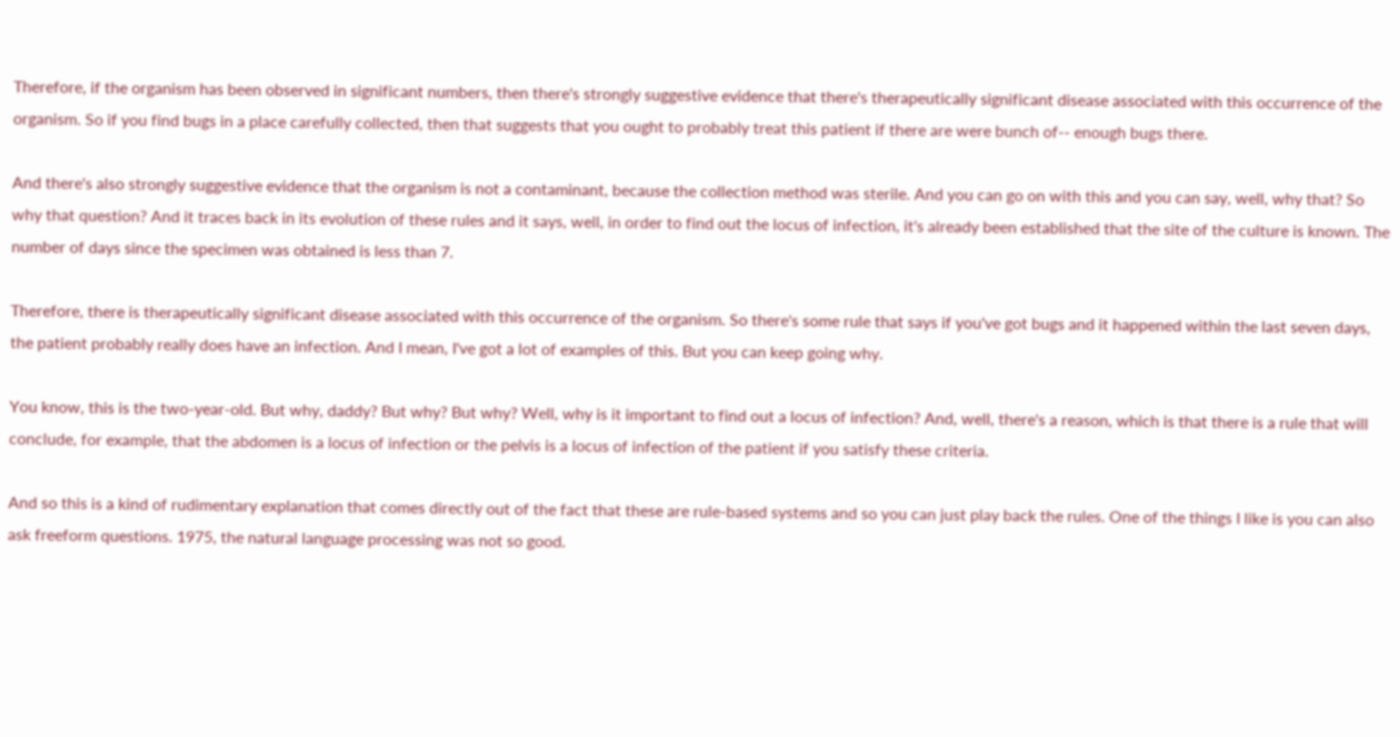Therefore, if the organism has been observed in significant numbers, then there's strongly suggestive evidence that there's therapeutically significant disease associated with this occurrence of the organism. So if you find bugs in a place carefully collected, then that suggests that you ought to probably treat this patient if there are were bunch of-- enough bugs there.

And there's also strongly suggestive evidence that the organism is not a contaminant, because the collection method was sterile. And you can go on with this and you can say, well, why that? So why that question? And it traces back in its evolution of these rules and it says, well, in order to find out the locus of infection, it's already been established that the site of the culture is known. The number of days since the specimen was obtained is less than 7.

Therefore, there is therapeutically significant disease associated with this occurrence of the organism. So there's some rule that says if you've got bugs and it happened within the last seven days, the patient probably really does have an infection. And I mean, I've got a lot of examples of this. But you can keep going why.

You know, this is the two-year-old. But why, daddy? But why? But why? Well, why is it important to find out a locus of infection? And, well, there's a reason, which is that there is a rule that will conclude, for example, that the abdomen is a locus of infection or the pelvis is a locus of infection of the patient if you satisfy these criteria.

And so this is a kind of rudimentary explanation that comes directly out of the fact that these are rule-based systems and so you can just play back the rules. One of the things I like is you can also ask freeform questions. 1975, the natural language processing was not so good.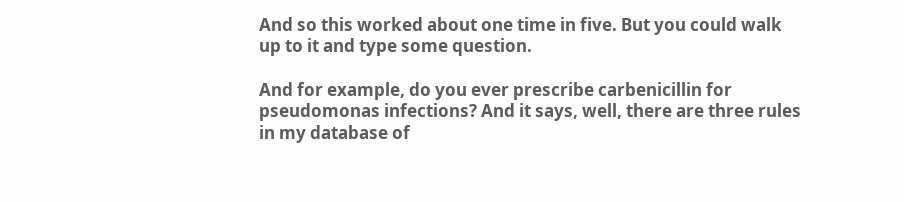And so this worked about one time in five. But you could walk up to it and type some question.

And for example, do you ever prescribe carbenicillin for pseudomonas infections? And it says, well, there are three rules in my database of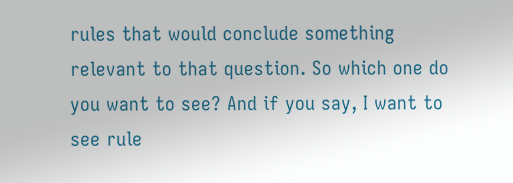rules that would conclude something relevant to that question. So which one do you want to see? And if you say, I want to see rule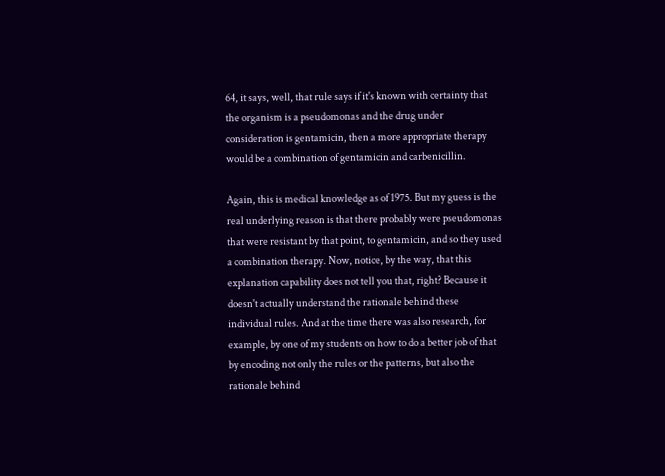64, it says, well, that rule says if it's known with certainty that the organism is a pseudomonas and the drug under consideration is gentamicin, then a more appropriate therapy would be a combination of gentamicin and carbenicillin.

Again, this is medical knowledge as of 1975. But my guess is the real underlying reason is that there probably were pseudomonas that were resistant by that point, to gentamicin, and so they used a combination therapy. Now, notice, by the way, that this explanation capability does not tell you that, right? Because it doesn't actually understand the rationale behind these individual rules. And at the time there was also research, for example, by one of my students on how to do a better job of that by encoding not only the rules or the patterns, but also the rationale behind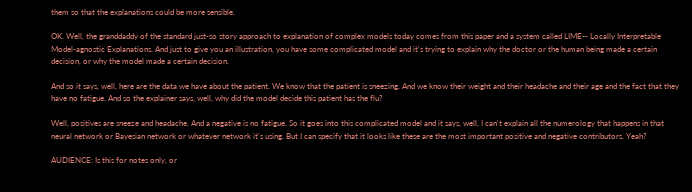them so that the explanations could be more sensible.

OK. Well, the granddaddy of the standard just-so story approach to explanation of complex models today comes from this paper and a system called LIME-- Locally Interpretable Model-agnostic Explanations. And just to give you an illustration, you have some complicated model and it's trying to explain why the doctor or the human being made a certain decision, or why the model made a certain decision.

And so it says, well, here are the data we have about the patient. We know that the patient is sneezing. And we know their weight and their headache and their age and the fact that they have no fatigue. And so the explainer says, well, why did the model decide this patient has the flu?

Well, positives are sneeze and headache. And a negative is no fatigue. So it goes into this complicated model and it says, well, I can't explain all the numerology that happens in that neural network or Bayesian network or whatever network it's using. But I can specify that it looks like these are the most important positive and negative contributors. Yeah?

AUDIENCE: Is this for notes only, or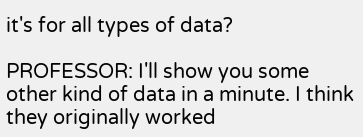it's for all types of data?

PROFESSOR: I'll show you some other kind of data in a minute. I think they originally worked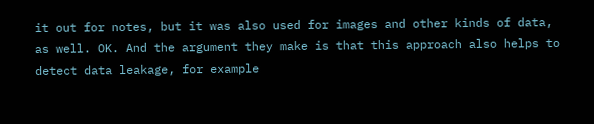it out for notes, but it was also used for images and other kinds of data, as well. OK. And the argument they make is that this approach also helps to detect data leakage, for example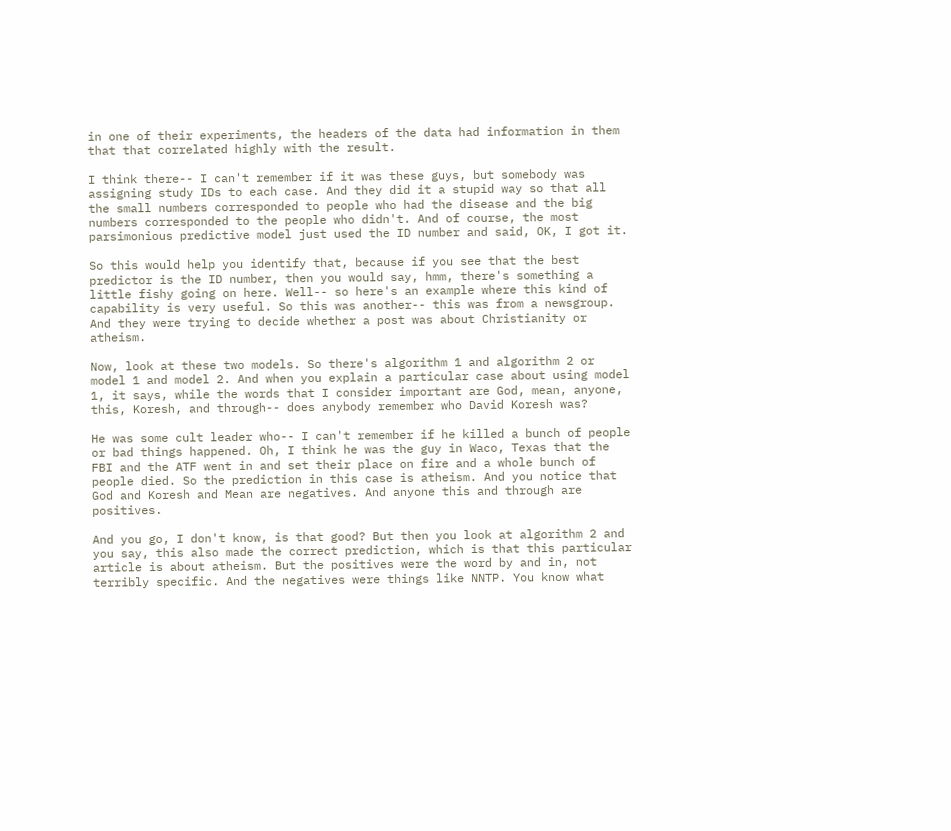in one of their experiments, the headers of the data had information in them that that correlated highly with the result.

I think there-- I can't remember if it was these guys, but somebody was assigning study IDs to each case. And they did it a stupid way so that all the small numbers corresponded to people who had the disease and the big numbers corresponded to the people who didn't. And of course, the most parsimonious predictive model just used the ID number and said, OK, I got it.

So this would help you identify that, because if you see that the best predictor is the ID number, then you would say, hmm, there's something a little fishy going on here. Well-- so here's an example where this kind of capability is very useful. So this was another-- this was from a newsgroup. And they were trying to decide whether a post was about Christianity or atheism.

Now, look at these two models. So there's algorithm 1 and algorithm 2 or model 1 and model 2. And when you explain a particular case about using model 1, it says, while the words that I consider important are God, mean, anyone, this, Koresh, and through-- does anybody remember who David Koresh was?

He was some cult leader who-- I can't remember if he killed a bunch of people or bad things happened. Oh, I think he was the guy in Waco, Texas that the FBI and the ATF went in and set their place on fire and a whole bunch of people died. So the prediction in this case is atheism. And you notice that God and Koresh and Mean are negatives. And anyone this and through are positives.

And you go, I don't know, is that good? But then you look at algorithm 2 and you say, this also made the correct prediction, which is that this particular article is about atheism. But the positives were the word by and in, not terribly specific. And the negatives were things like NNTP. You know what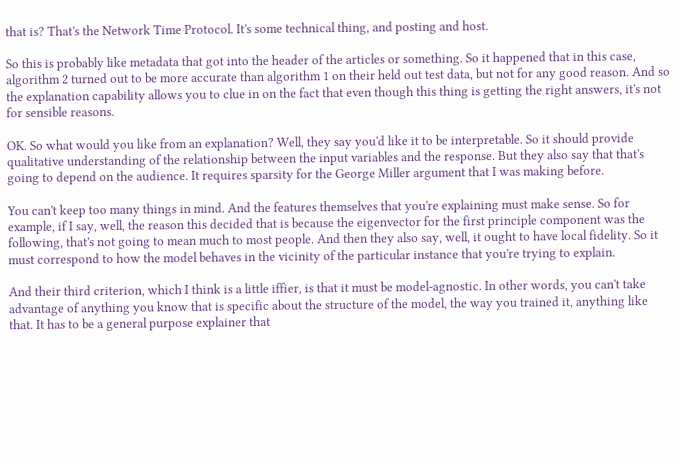that is? That's the Network Time Protocol. It's some technical thing, and posting and host.

So this is probably like metadata that got into the header of the articles or something. So it happened that in this case, algorithm 2 turned out to be more accurate than algorithm 1 on their held out test data, but not for any good reason. And so the explanation capability allows you to clue in on the fact that even though this thing is getting the right answers, it's not for sensible reasons.

OK. So what would you like from an explanation? Well, they say you'd like it to be interpretable. So it should provide qualitative understanding of the relationship between the input variables and the response. But they also say that that's going to depend on the audience. It requires sparsity for the George Miller argument that I was making before.

You can't keep too many things in mind. And the features themselves that you're explaining must make sense. So for example, if I say, well, the reason this decided that is because the eigenvector for the first principle component was the following, that's not going to mean much to most people. And then they also say, well, it ought to have local fidelity. So it must correspond to how the model behaves in the vicinity of the particular instance that you're trying to explain.

And their third criterion, which I think is a little iffier, is that it must be model-agnostic. In other words, you can't take advantage of anything you know that is specific about the structure of the model, the way you trained it, anything like that. It has to be a general purpose explainer that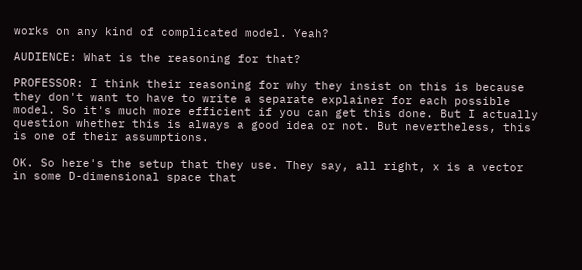works on any kind of complicated model. Yeah?

AUDIENCE: What is the reasoning for that?

PROFESSOR: I think their reasoning for why they insist on this is because they don't want to have to write a separate explainer for each possible model. So it's much more efficient if you can get this done. But I actually question whether this is always a good idea or not. But nevertheless, this is one of their assumptions.

OK. So here's the setup that they use. They say, all right, x is a vector in some D-dimensional space that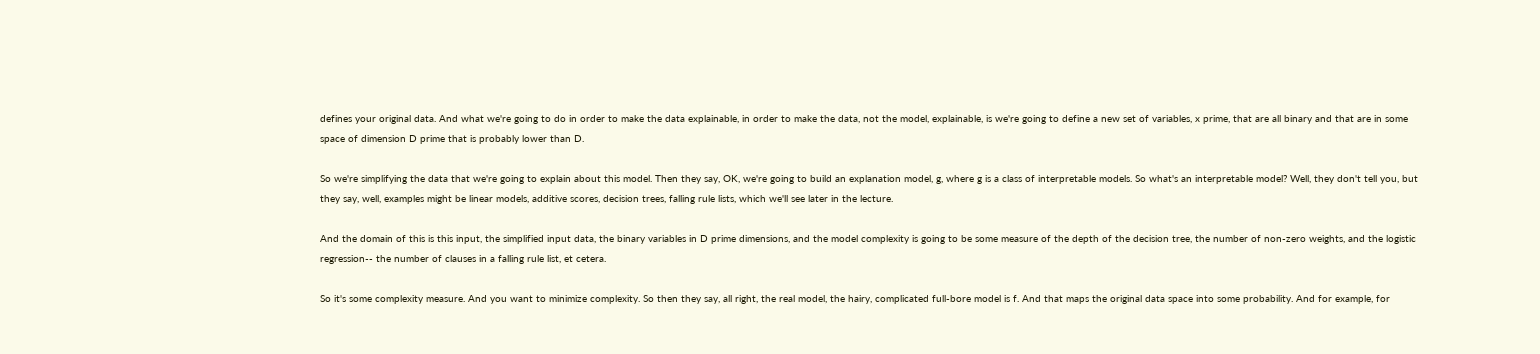defines your original data. And what we're going to do in order to make the data explainable, in order to make the data, not the model, explainable, is we're going to define a new set of variables, x prime, that are all binary and that are in some space of dimension D prime that is probably lower than D.

So we're simplifying the data that we're going to explain about this model. Then they say, OK, we're going to build an explanation model, g, where g is a class of interpretable models. So what's an interpretable model? Well, they don't tell you, but they say, well, examples might be linear models, additive scores, decision trees, falling rule lists, which we'll see later in the lecture.

And the domain of this is this input, the simplified input data, the binary variables in D prime dimensions, and the model complexity is going to be some measure of the depth of the decision tree, the number of non-zero weights, and the logistic regression-- the number of clauses in a falling rule list, et cetera.

So it's some complexity measure. And you want to minimize complexity. So then they say, all right, the real model, the hairy, complicated full-bore model is f. And that maps the original data space into some probability. And for example, for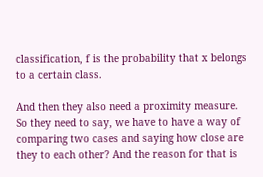classification, f is the probability that x belongs to a certain class.

And then they also need a proximity measure. So they need to say, we have to have a way of comparing two cases and saying how close are they to each other? And the reason for that is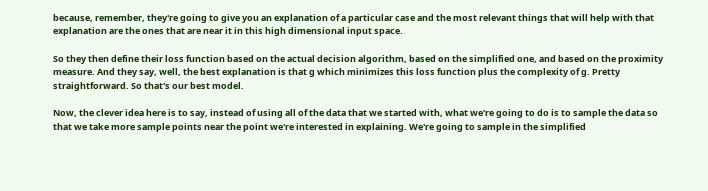because, remember, they're going to give you an explanation of a particular case and the most relevant things that will help with that explanation are the ones that are near it in this high dimensional input space.

So they then define their loss function based on the actual decision algorithm, based on the simplified one, and based on the proximity measure. And they say, well, the best explanation is that g which minimizes this loss function plus the complexity of g. Pretty straightforward. So that's our best model.

Now, the clever idea here is to say, instead of using all of the data that we started with, what we're going to do is to sample the data so that we take more sample points near the point we're interested in explaining. We're going to sample in the simplified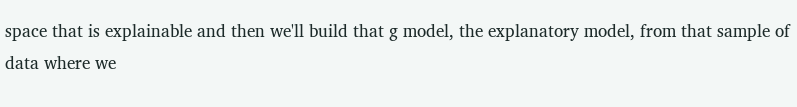space that is explainable and then we'll build that g model, the explanatory model, from that sample of data where we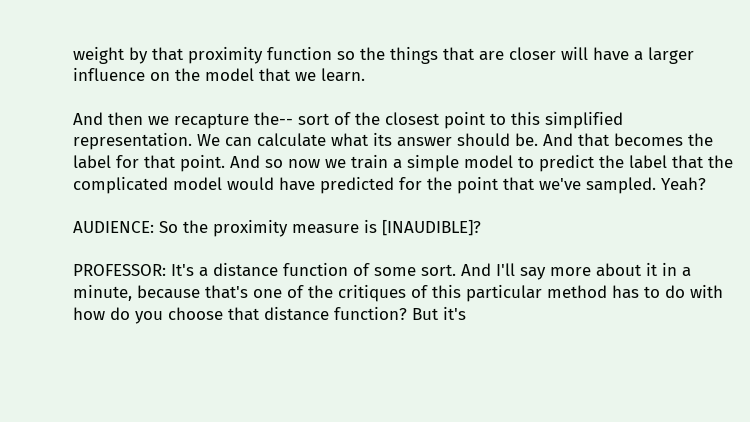weight by that proximity function so the things that are closer will have a larger influence on the model that we learn.

And then we recapture the-- sort of the closest point to this simplified representation. We can calculate what its answer should be. And that becomes the label for that point. And so now we train a simple model to predict the label that the complicated model would have predicted for the point that we've sampled. Yeah?

AUDIENCE: So the proximity measure is [INAUDIBLE]?

PROFESSOR: It's a distance function of some sort. And I'll say more about it in a minute, because that's one of the critiques of this particular method has to do with how do you choose that distance function? But it's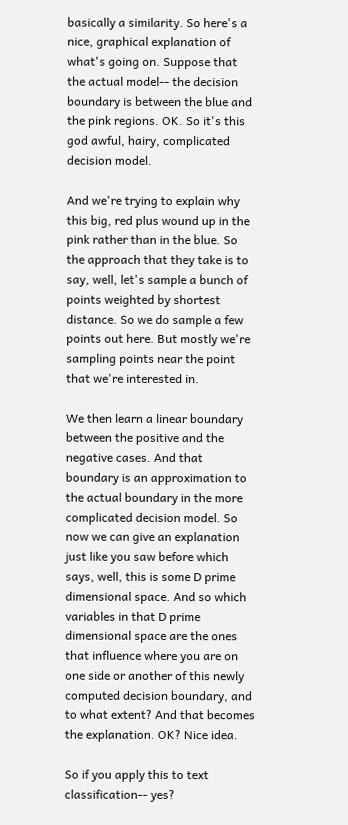basically a similarity. So here's a nice, graphical explanation of what's going on. Suppose that the actual model-- the decision boundary is between the blue and the pink regions. OK. So it's this god awful, hairy, complicated decision model.

And we're trying to explain why this big, red plus wound up in the pink rather than in the blue. So the approach that they take is to say, well, let's sample a bunch of points weighted by shortest distance. So we do sample a few points out here. But mostly we're sampling points near the point that we're interested in.

We then learn a linear boundary between the positive and the negative cases. And that boundary is an approximation to the actual boundary in the more complicated decision model. So now we can give an explanation just like you saw before which says, well, this is some D prime dimensional space. And so which variables in that D prime dimensional space are the ones that influence where you are on one side or another of this newly computed decision boundary, and to what extent? And that becomes the explanation. OK? Nice idea.

So if you apply this to text classification-- yes?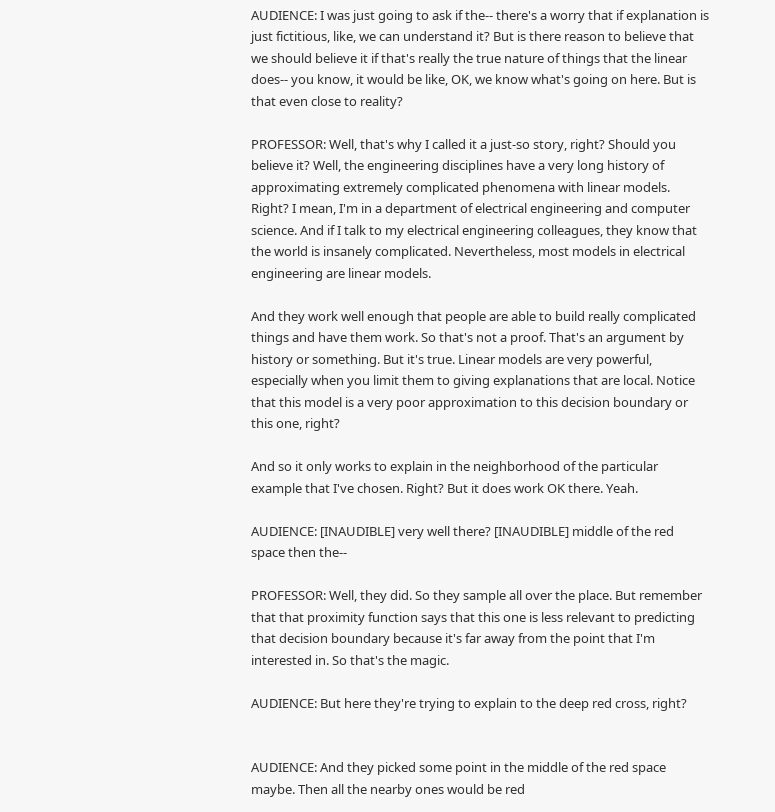AUDIENCE: I was just going to ask if the-- there's a worry that if explanation is just fictitious, like, we can understand it? But is there reason to believe that we should believe it if that's really the true nature of things that the linear does-- you know, it would be like, OK, we know what's going on here. But is that even close to reality?

PROFESSOR: Well, that's why I called it a just-so story, right? Should you believe it? Well, the engineering disciplines have a very long history of approximating extremely complicated phenomena with linear models. Right? I mean, I'm in a department of electrical engineering and computer science. And if I talk to my electrical engineering colleagues, they know that the world is insanely complicated. Nevertheless, most models in electrical engineering are linear models.

And they work well enough that people are able to build really complicated things and have them work. So that's not a proof. That's an argument by history or something. But it's true. Linear models are very powerful, especially when you limit them to giving explanations that are local. Notice that this model is a very poor approximation to this decision boundary or this one, right?

And so it only works to explain in the neighborhood of the particular example that I've chosen. Right? But it does work OK there. Yeah.

AUDIENCE: [INAUDIBLE] very well there? [INAUDIBLE] middle of the red space then the--

PROFESSOR: Well, they did. So they sample all over the place. But remember that that proximity function says that this one is less relevant to predicting that decision boundary because it's far away from the point that I'm interested in. So that's the magic.

AUDIENCE: But here they're trying to explain to the deep red cross, right?


AUDIENCE: And they picked some point in the middle of the red space maybe. Then all the nearby ones would be red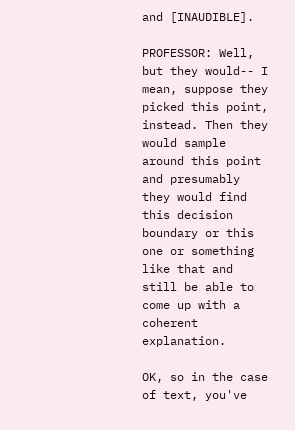and [INAUDIBLE].

PROFESSOR: Well, but they would-- I mean, suppose they picked this point, instead. Then they would sample around this point and presumably they would find this decision boundary or this one or something like that and still be able to come up with a coherent explanation.

OK, so in the case of text, you've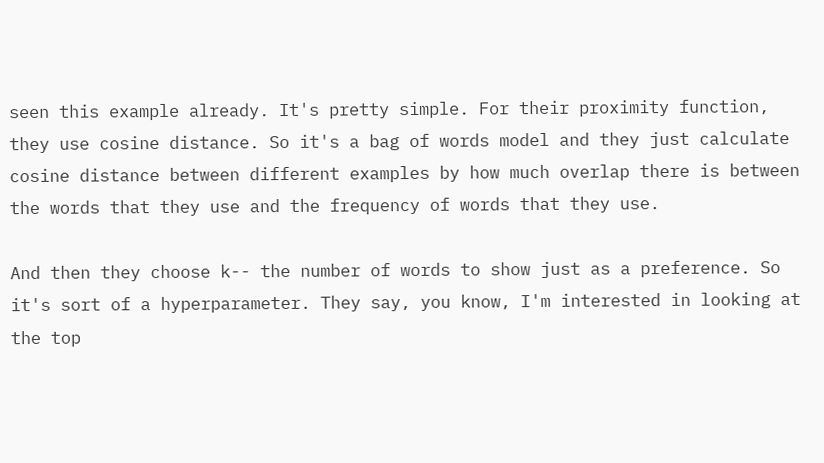seen this example already. It's pretty simple. For their proximity function, they use cosine distance. So it's a bag of words model and they just calculate cosine distance between different examples by how much overlap there is between the words that they use and the frequency of words that they use.

And then they choose k-- the number of words to show just as a preference. So it's sort of a hyperparameter. They say, you know, I'm interested in looking at the top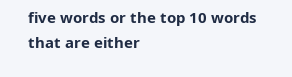five words or the top 10 words that are either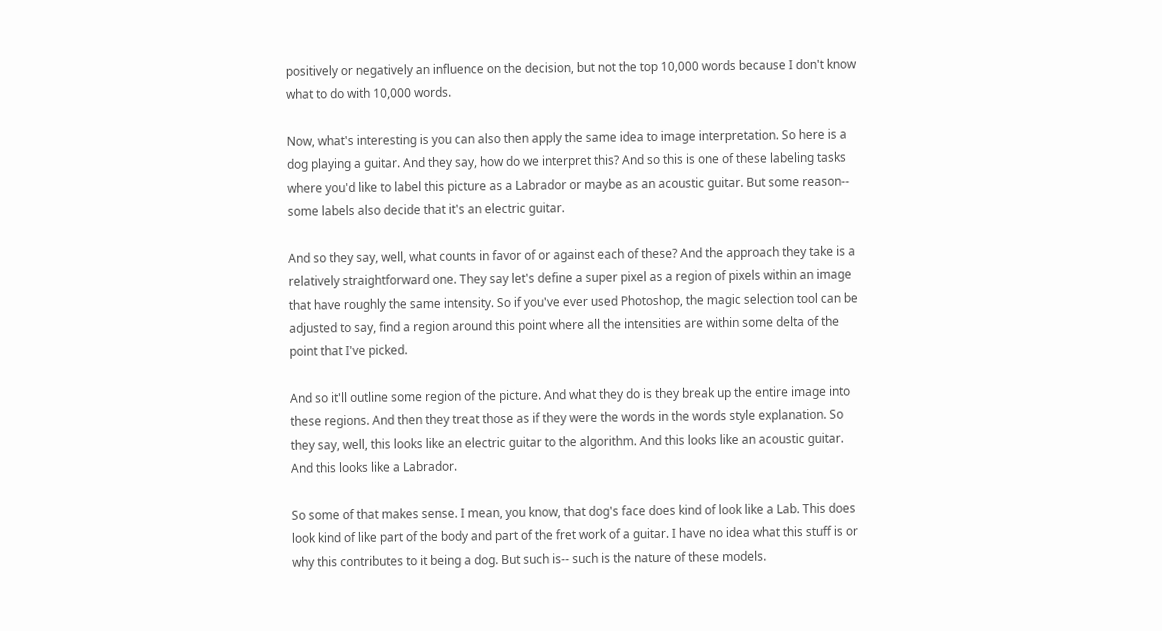positively or negatively an influence on the decision, but not the top 10,000 words because I don't know what to do with 10,000 words.

Now, what's interesting is you can also then apply the same idea to image interpretation. So here is a dog playing a guitar. And they say, how do we interpret this? And so this is one of these labeling tasks where you'd like to label this picture as a Labrador or maybe as an acoustic guitar. But some reason-- some labels also decide that it's an electric guitar.

And so they say, well, what counts in favor of or against each of these? And the approach they take is a relatively straightforward one. They say let's define a super pixel as a region of pixels within an image that have roughly the same intensity. So if you've ever used Photoshop, the magic selection tool can be adjusted to say, find a region around this point where all the intensities are within some delta of the point that I've picked.

And so it'll outline some region of the picture. And what they do is they break up the entire image into these regions. And then they treat those as if they were the words in the words style explanation. So they say, well, this looks like an electric guitar to the algorithm. And this looks like an acoustic guitar. And this looks like a Labrador.

So some of that makes sense. I mean, you know, that dog's face does kind of look like a Lab. This does look kind of like part of the body and part of the fret work of a guitar. I have no idea what this stuff is or why this contributes to it being a dog. But such is-- such is the nature of these models.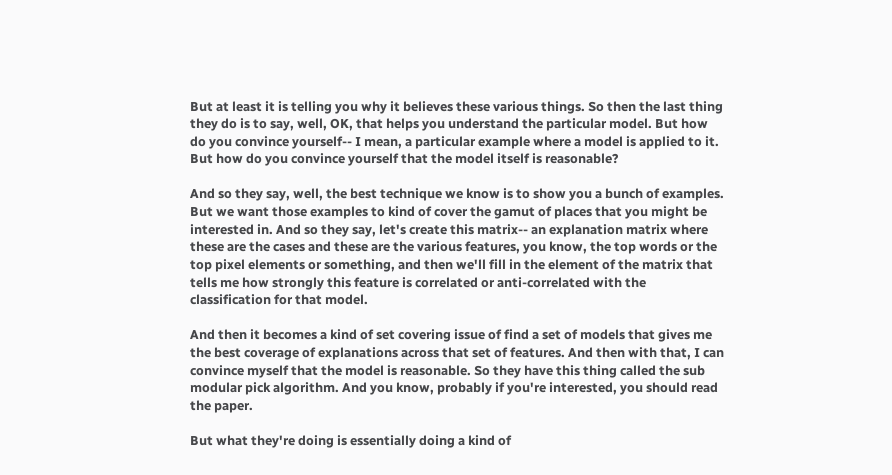But at least it is telling you why it believes these various things. So then the last thing they do is to say, well, OK, that helps you understand the particular model. But how do you convince yourself-- I mean, a particular example where a model is applied to it. But how do you convince yourself that the model itself is reasonable?

And so they say, well, the best technique we know is to show you a bunch of examples. But we want those examples to kind of cover the gamut of places that you might be interested in. And so they say, let's create this matrix-- an explanation matrix where these are the cases and these are the various features, you know, the top words or the top pixel elements or something, and then we'll fill in the element of the matrix that tells me how strongly this feature is correlated or anti-correlated with the classification for that model.

And then it becomes a kind of set covering issue of find a set of models that gives me the best coverage of explanations across that set of features. And then with that, I can convince myself that the model is reasonable. So they have this thing called the sub modular pick algorithm. And you know, probably if you're interested, you should read the paper.

But what they're doing is essentially doing a kind of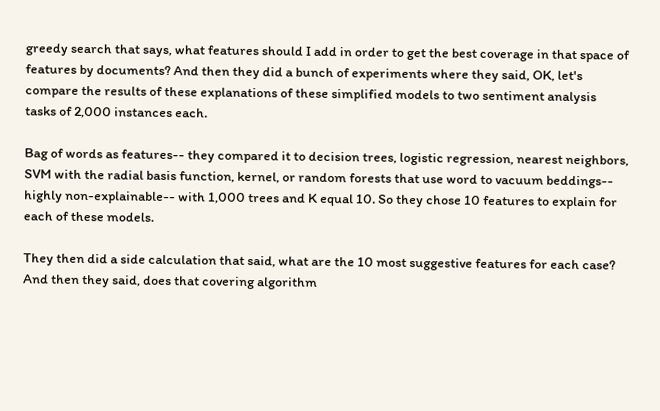greedy search that says, what features should I add in order to get the best coverage in that space of features by documents? And then they did a bunch of experiments where they said, OK, let's compare the results of these explanations of these simplified models to two sentiment analysis tasks of 2,000 instances each.

Bag of words as features-- they compared it to decision trees, logistic regression, nearest neighbors, SVM with the radial basis function, kernel, or random forests that use word to vacuum beddings-- highly non-explainable-- with 1,000 trees and K equal 10. So they chose 10 features to explain for each of these models.

They then did a side calculation that said, what are the 10 most suggestive features for each case? And then they said, does that covering algorithm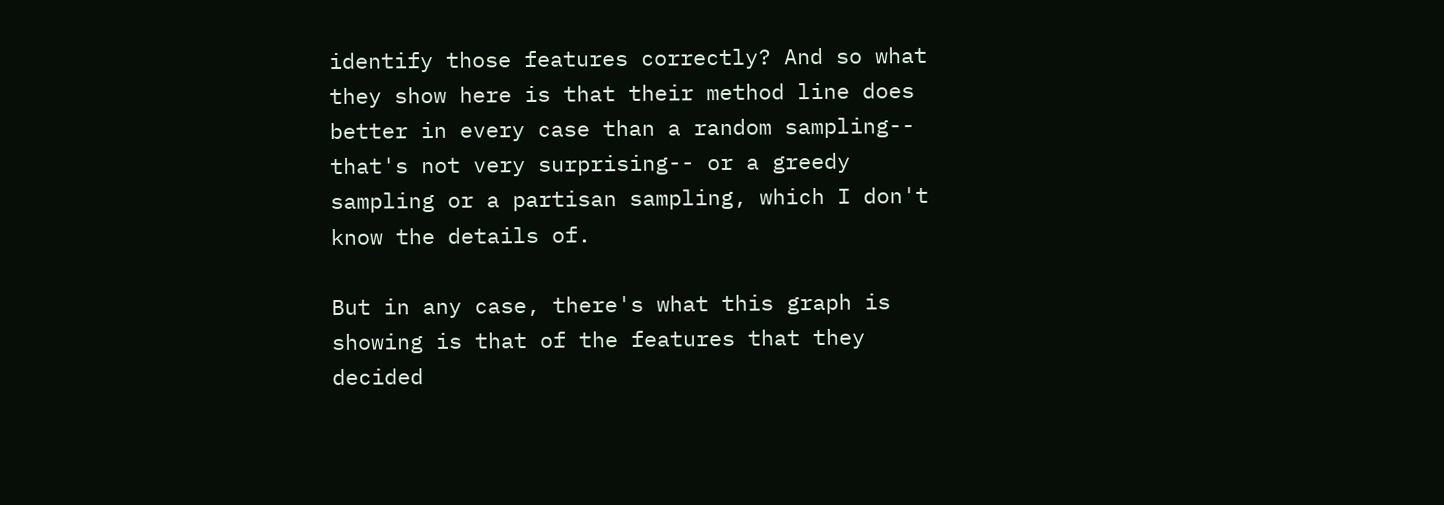identify those features correctly? And so what they show here is that their method line does better in every case than a random sampling-- that's not very surprising-- or a greedy sampling or a partisan sampling, which I don't know the details of.

But in any case, there's what this graph is showing is that of the features that they decided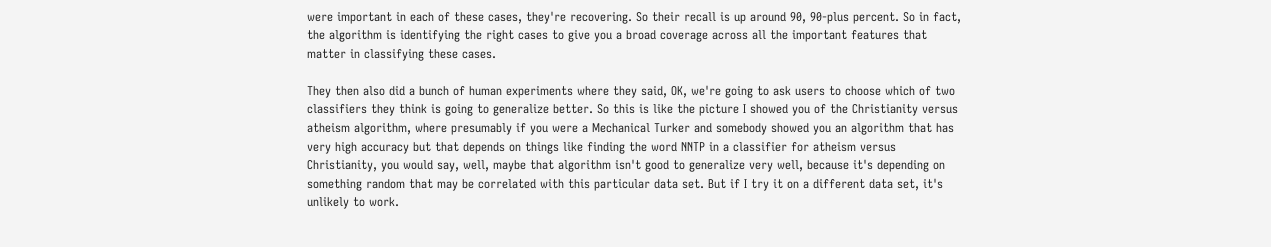were important in each of these cases, they're recovering. So their recall is up around 90, 90-plus percent. So in fact, the algorithm is identifying the right cases to give you a broad coverage across all the important features that matter in classifying these cases.

They then also did a bunch of human experiments where they said, OK, we're going to ask users to choose which of two classifiers they think is going to generalize better. So this is like the picture I showed you of the Christianity versus atheism algorithm, where presumably if you were a Mechanical Turker and somebody showed you an algorithm that has very high accuracy but that depends on things like finding the word NNTP in a classifier for atheism versus Christianity, you would say, well, maybe that algorithm isn't good to generalize very well, because it's depending on something random that may be correlated with this particular data set. But if I try it on a different data set, it's unlikely to work.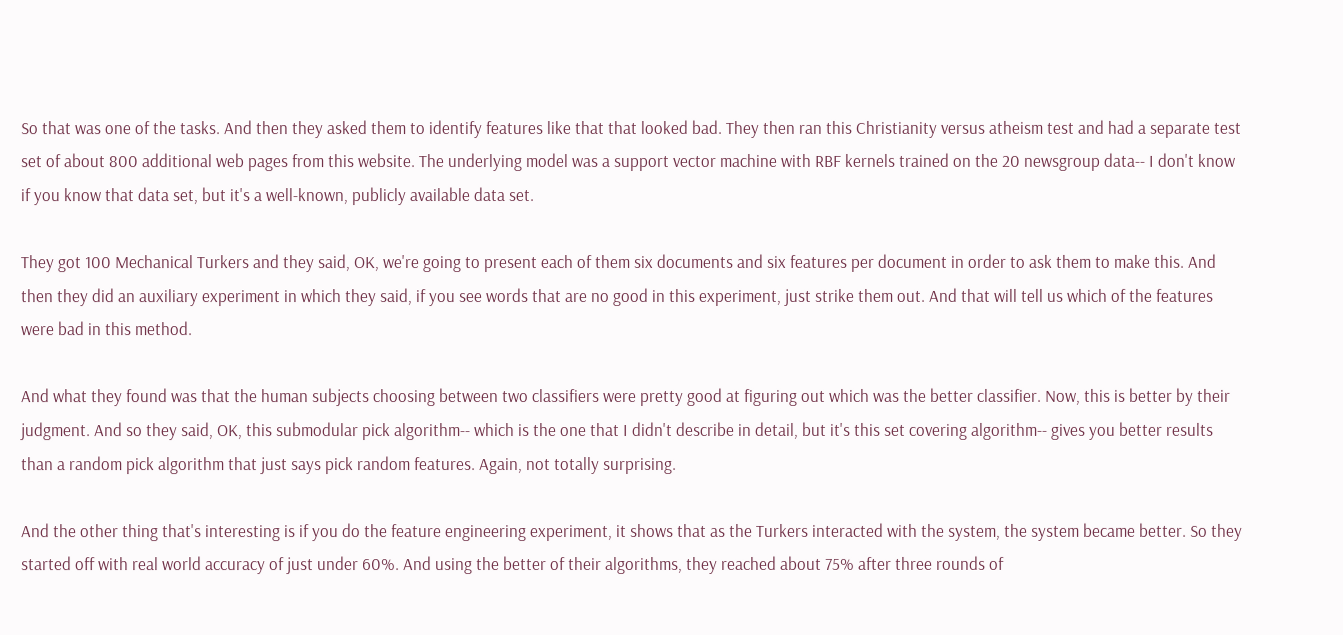So that was one of the tasks. And then they asked them to identify features like that that looked bad. They then ran this Christianity versus atheism test and had a separate test set of about 800 additional web pages from this website. The underlying model was a support vector machine with RBF kernels trained on the 20 newsgroup data-- I don't know if you know that data set, but it's a well-known, publicly available data set.

They got 100 Mechanical Turkers and they said, OK, we're going to present each of them six documents and six features per document in order to ask them to make this. And then they did an auxiliary experiment in which they said, if you see words that are no good in this experiment, just strike them out. And that will tell us which of the features were bad in this method.

And what they found was that the human subjects choosing between two classifiers were pretty good at figuring out which was the better classifier. Now, this is better by their judgment. And so they said, OK, this submodular pick algorithm-- which is the one that I didn't describe in detail, but it's this set covering algorithm-- gives you better results than a random pick algorithm that just says pick random features. Again, not totally surprising.

And the other thing that's interesting is if you do the feature engineering experiment, it shows that as the Turkers interacted with the system, the system became better. So they started off with real world accuracy of just under 60%. And using the better of their algorithms, they reached about 75% after three rounds of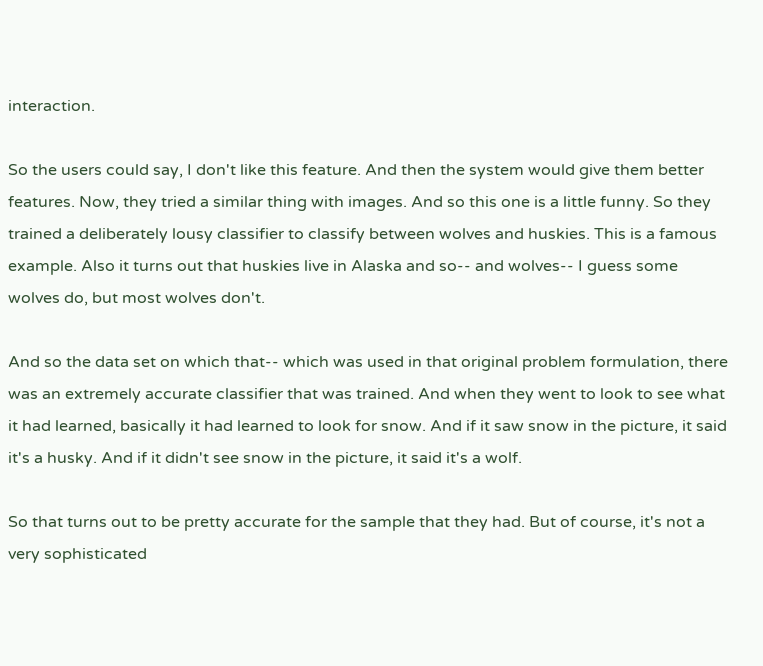interaction.

So the users could say, I don't like this feature. And then the system would give them better features. Now, they tried a similar thing with images. And so this one is a little funny. So they trained a deliberately lousy classifier to classify between wolves and huskies. This is a famous example. Also it turns out that huskies live in Alaska and so-- and wolves-- I guess some wolves do, but most wolves don't.

And so the data set on which that-- which was used in that original problem formulation, there was an extremely accurate classifier that was trained. And when they went to look to see what it had learned, basically it had learned to look for snow. And if it saw snow in the picture, it said it's a husky. And if it didn't see snow in the picture, it said it's a wolf.

So that turns out to be pretty accurate for the sample that they had. But of course, it's not a very sophisticated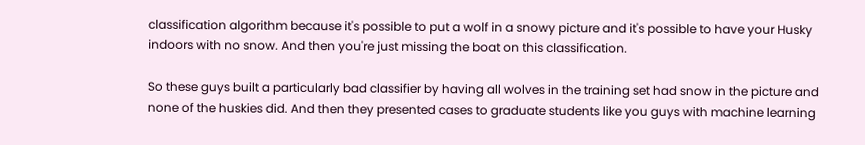classification algorithm because it's possible to put a wolf in a snowy picture and it's possible to have your Husky indoors with no snow. And then you're just missing the boat on this classification.

So these guys built a particularly bad classifier by having all wolves in the training set had snow in the picture and none of the huskies did. And then they presented cases to graduate students like you guys with machine learning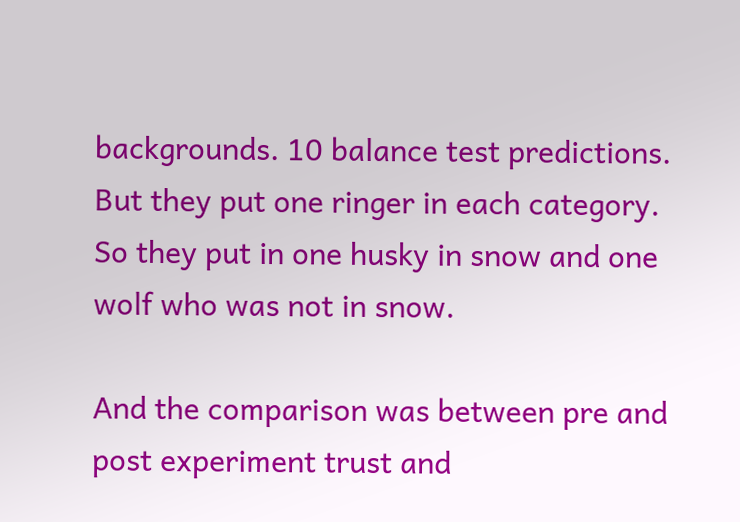backgrounds. 10 balance test predictions. But they put one ringer in each category. So they put in one husky in snow and one wolf who was not in snow.

And the comparison was between pre and post experiment trust and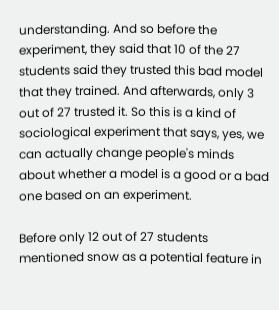understanding. And so before the experiment, they said that 10 of the 27 students said they trusted this bad model that they trained. And afterwards, only 3 out of 27 trusted it. So this is a kind of sociological experiment that says, yes, we can actually change people's minds about whether a model is a good or a bad one based on an experiment.

Before only 12 out of 27 students mentioned snow as a potential feature in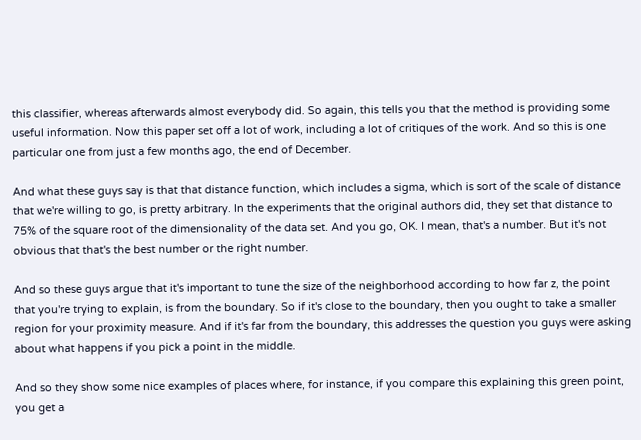this classifier, whereas afterwards almost everybody did. So again, this tells you that the method is providing some useful information. Now this paper set off a lot of work, including a lot of critiques of the work. And so this is one particular one from just a few months ago, the end of December.

And what these guys say is that that distance function, which includes a sigma, which is sort of the scale of distance that we're willing to go, is pretty arbitrary. In the experiments that the original authors did, they set that distance to 75% of the square root of the dimensionality of the data set. And you go, OK. I mean, that's a number. But it's not obvious that that's the best number or the right number.

And so these guys argue that it's important to tune the size of the neighborhood according to how far z, the point that you're trying to explain, is from the boundary. So if it's close to the boundary, then you ought to take a smaller region for your proximity measure. And if it's far from the boundary, this addresses the question you guys were asking about what happens if you pick a point in the middle.

And so they show some nice examples of places where, for instance, if you compare this explaining this green point, you get a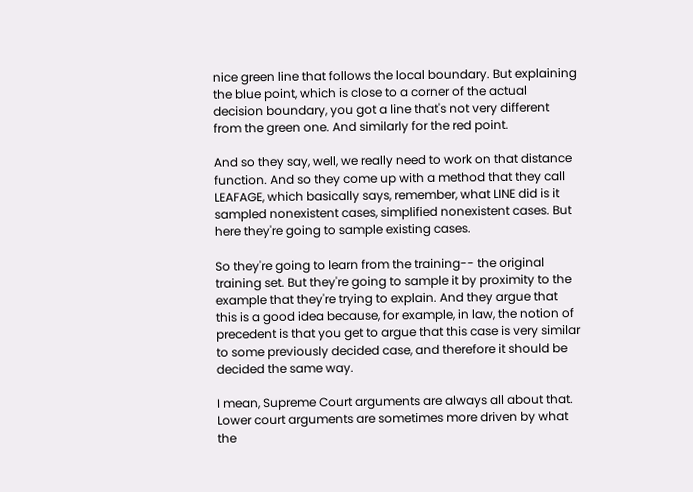nice green line that follows the local boundary. But explaining the blue point, which is close to a corner of the actual decision boundary, you got a line that's not very different from the green one. And similarly for the red point.

And so they say, well, we really need to work on that distance function. And so they come up with a method that they call LEAFAGE, which basically says, remember, what LINE did is it sampled nonexistent cases, simplified nonexistent cases. But here they're going to sample existing cases.

So they're going to learn from the training-- the original training set. But they're going to sample it by proximity to the example that they're trying to explain. And they argue that this is a good idea because, for example, in law, the notion of precedent is that you get to argue that this case is very similar to some previously decided case, and therefore it should be decided the same way.

I mean, Supreme Court arguments are always all about that. Lower court arguments are sometimes more driven by what the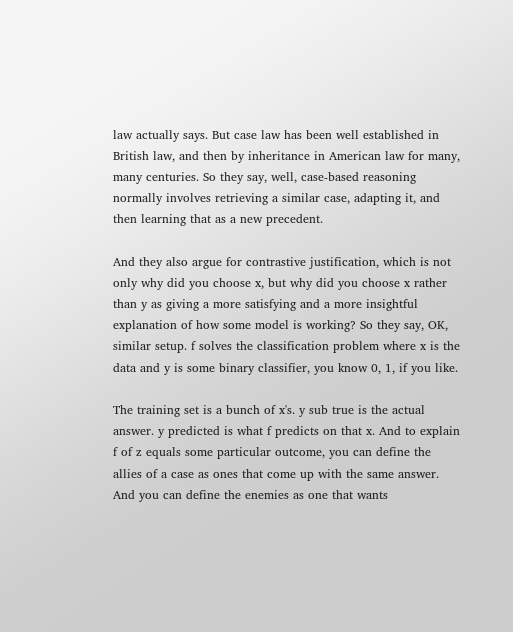law actually says. But case law has been well established in British law, and then by inheritance in American law for many, many centuries. So they say, well, case-based reasoning normally involves retrieving a similar case, adapting it, and then learning that as a new precedent.

And they also argue for contrastive justification, which is not only why did you choose x, but why did you choose x rather than y as giving a more satisfying and a more insightful explanation of how some model is working? So they say, OK, similar setup. f solves the classification problem where x is the data and y is some binary classifier, you know 0, 1, if you like.

The training set is a bunch of x's. y sub true is the actual answer. y predicted is what f predicts on that x. And to explain f of z equals some particular outcome, you can define the allies of a case as ones that come up with the same answer. And you can define the enemies as one that wants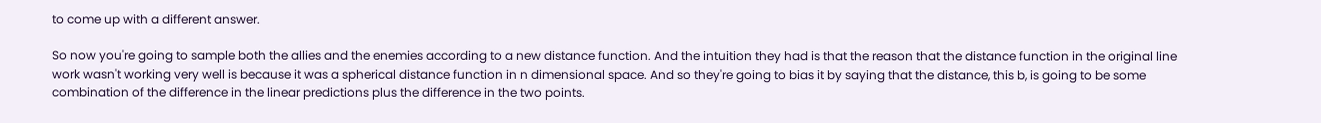to come up with a different answer.

So now you're going to sample both the allies and the enemies according to a new distance function. And the intuition they had is that the reason that the distance function in the original line work wasn't working very well is because it was a spherical distance function in n dimensional space. And so they're going to bias it by saying that the distance, this b, is going to be some combination of the difference in the linear predictions plus the difference in the two points.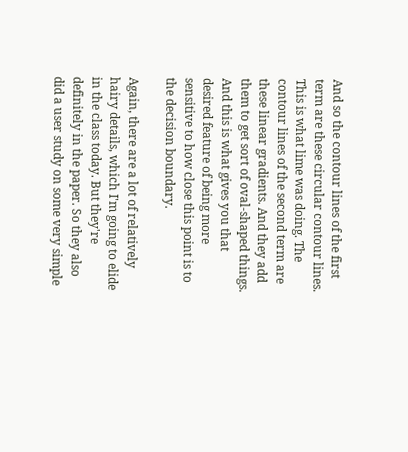And so the contour lines of the first term are these circular contour lines. This is what lime was doing. The contour lines of the second term are these linear gradients. And they add them to get sort of oval-shaped things. And this is what gives you that desired feature of being more sensitive to how close this point is to the decision boundary.

Again, there are a lot of relatively hairy details, which I'm going to elide in the class today. But they're definitely in the paper. So they also did a user study on some very simple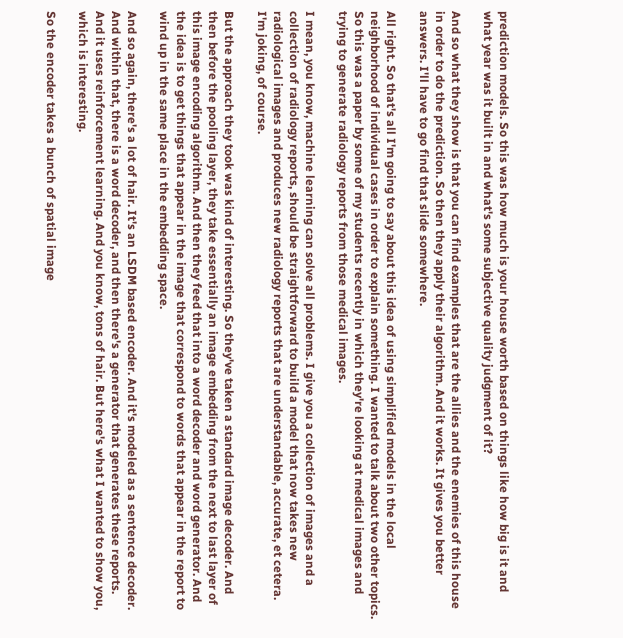prediction models. So this was how much is your house worth based on things like how big is it and what year was it built in and what's some subjective quality judgment of it?

And so what they show is that you can find examples that are the allies and the enemies of this house in order to do the prediction. So then they apply their algorithm. And it works. It gives you better answers. I'll have to go find that slide somewhere.

All right. So that's all I'm going to say about this idea of using simplified models in the local neighborhood of individual cases in order to explain something. I wanted to talk about two other topics. So this was a paper by some of my students recently in which they're looking at medical images and trying to generate radiology reports from those medical images.

I mean, you know, machine learning can solve all problems. I give you a collection of images and a collection of radiology reports, should be straightforward to build a model that now takes new radiological images and produces new radiology reports that are understandable, accurate, et cetera. I'm joking, of course.

But the approach they took was kind of interesting. So they've taken a standard image decoder. And then before the pooling layer, they take essentially an image embedding from the next to last layer of this image encoding algorithm. And then they feed that into a word decoder and word generator. And the idea is to get things that appear in the image that correspond to words that appear in the report to wind up in the same place in the embedding space.

And so again, there's a lot of hair. It's an LSDM based encoder. And it's modeled as a sentence decoder. And within that, there is a word decoder, and then there's a generator that generates these reports. And it uses reinforcement learning. And you know, tons of hair. But here's what I wanted to show you, which is interesting.

So the encoder takes a bunch of spatial image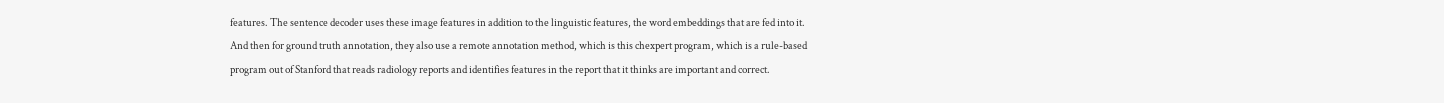features. The sentence decoder uses these image features in addition to the linguistic features, the word embeddings that are fed into it. And then for ground truth annotation, they also use a remote annotation method, which is this chexpert program, which is a rule-based program out of Stanford that reads radiology reports and identifies features in the report that it thinks are important and correct.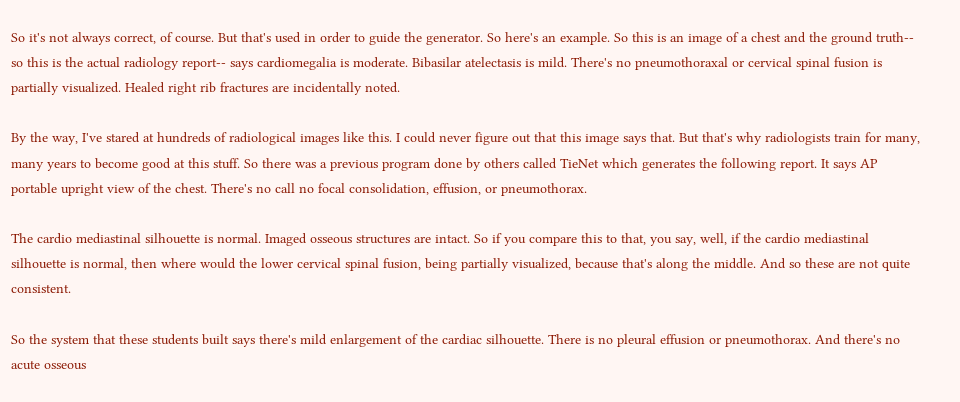So it's not always correct, of course. But that's used in order to guide the generator. So here's an example. So this is an image of a chest and the ground truth-- so this is the actual radiology report-- says cardiomegalia is moderate. Bibasilar atelectasis is mild. There's no pneumothoraxal or cervical spinal fusion is partially visualized. Healed right rib fractures are incidentally noted.

By the way, I've stared at hundreds of radiological images like this. I could never figure out that this image says that. But that's why radiologists train for many, many years to become good at this stuff. So there was a previous program done by others called TieNet which generates the following report. It says AP portable upright view of the chest. There's no call no focal consolidation, effusion, or pneumothorax.

The cardio mediastinal silhouette is normal. Imaged osseous structures are intact. So if you compare this to that, you say, well, if the cardio mediastinal silhouette is normal, then where would the lower cervical spinal fusion, being partially visualized, because that's along the middle. And so these are not quite consistent.

So the system that these students built says there's mild enlargement of the cardiac silhouette. There is no pleural effusion or pneumothorax. And there's no acute osseous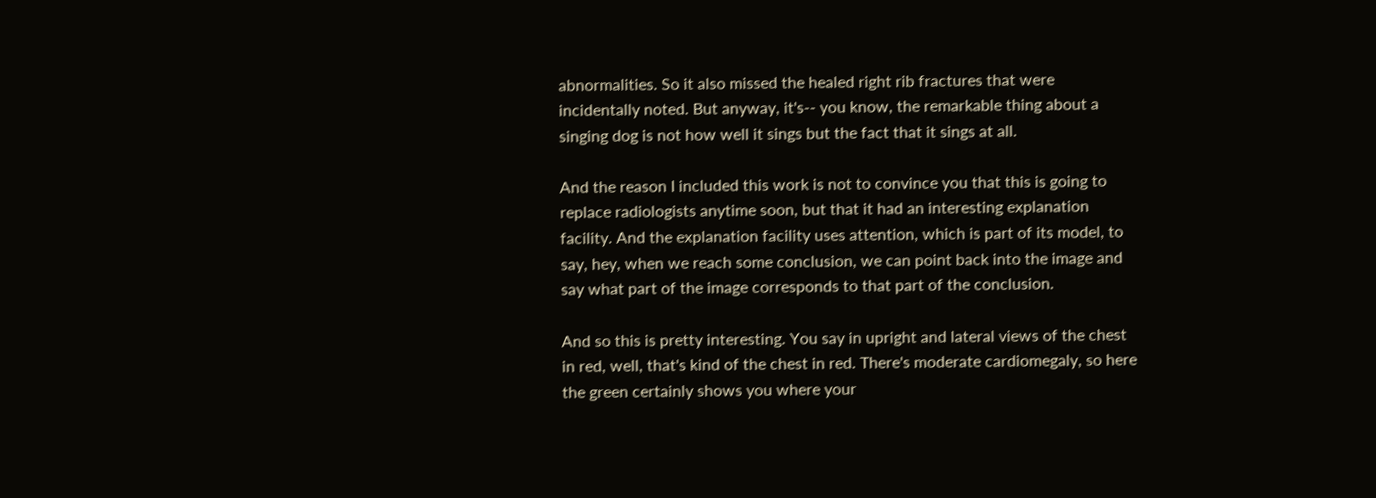abnormalities. So it also missed the healed right rib fractures that were incidentally noted. But anyway, it's-- you know, the remarkable thing about a singing dog is not how well it sings but the fact that it sings at all.

And the reason I included this work is not to convince you that this is going to replace radiologists anytime soon, but that it had an interesting explanation facility. And the explanation facility uses attention, which is part of its model, to say, hey, when we reach some conclusion, we can point back into the image and say what part of the image corresponds to that part of the conclusion.

And so this is pretty interesting. You say in upright and lateral views of the chest in red, well, that's kind of the chest in red. There's moderate cardiomegaly, so here the green certainly shows you where your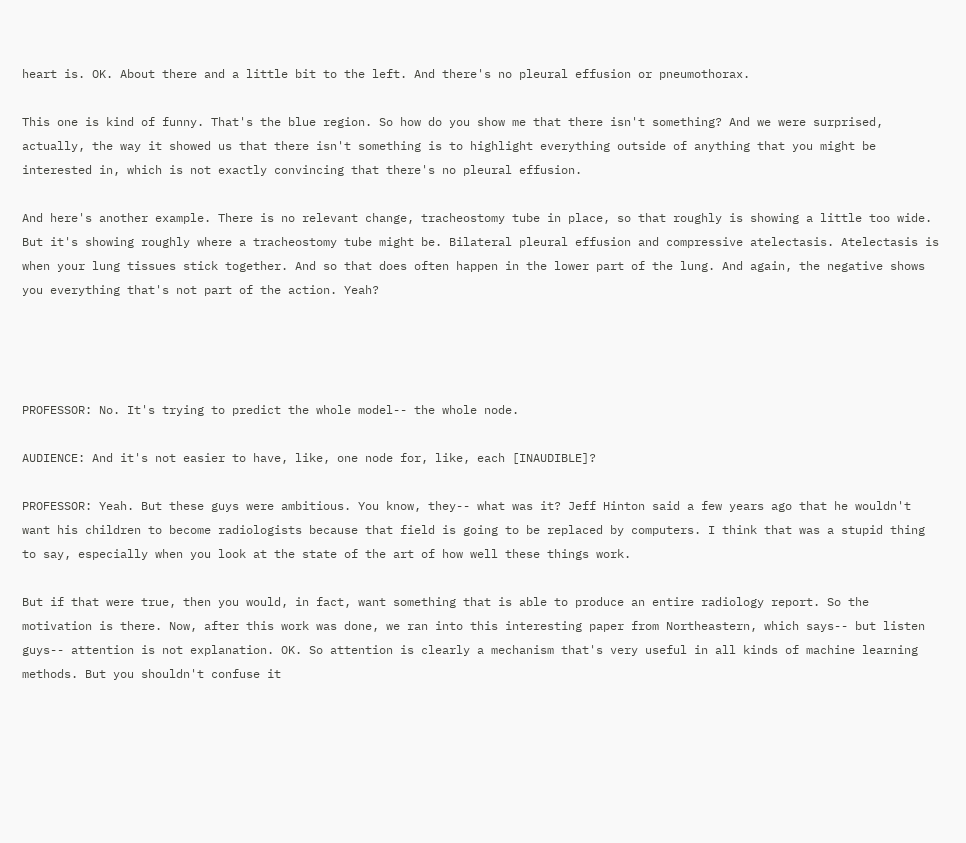heart is. OK. About there and a little bit to the left. And there's no pleural effusion or pneumothorax.

This one is kind of funny. That's the blue region. So how do you show me that there isn't something? And we were surprised, actually, the way it showed us that there isn't something is to highlight everything outside of anything that you might be interested in, which is not exactly convincing that there's no pleural effusion.

And here's another example. There is no relevant change, tracheostomy tube in place, so that roughly is showing a little too wide. But it's showing roughly where a tracheostomy tube might be. Bilateral pleural effusion and compressive atelectasis. Atelectasis is when your lung tissues stick together. And so that does often happen in the lower part of the lung. And again, the negative shows you everything that's not part of the action. Yeah?




PROFESSOR: No. It's trying to predict the whole model-- the whole node.

AUDIENCE: And it's not easier to have, like, one node for, like, each [INAUDIBLE]?

PROFESSOR: Yeah. But these guys were ambitious. You know, they-- what was it? Jeff Hinton said a few years ago that he wouldn't want his children to become radiologists because that field is going to be replaced by computers. I think that was a stupid thing to say, especially when you look at the state of the art of how well these things work.

But if that were true, then you would, in fact, want something that is able to produce an entire radiology report. So the motivation is there. Now, after this work was done, we ran into this interesting paper from Northeastern, which says-- but listen guys-- attention is not explanation. OK. So attention is clearly a mechanism that's very useful in all kinds of machine learning methods. But you shouldn't confuse it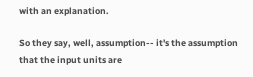with an explanation.

So they say, well, assumption-- it's the assumption that the input units are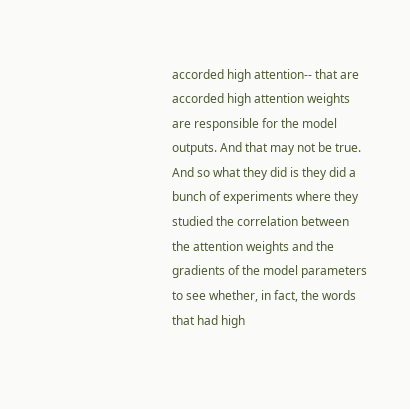accorded high attention-- that are accorded high attention weights are responsible for the model outputs. And that may not be true. And so what they did is they did a bunch of experiments where they studied the correlation between the attention weights and the gradients of the model parameters to see whether, in fact, the words that had high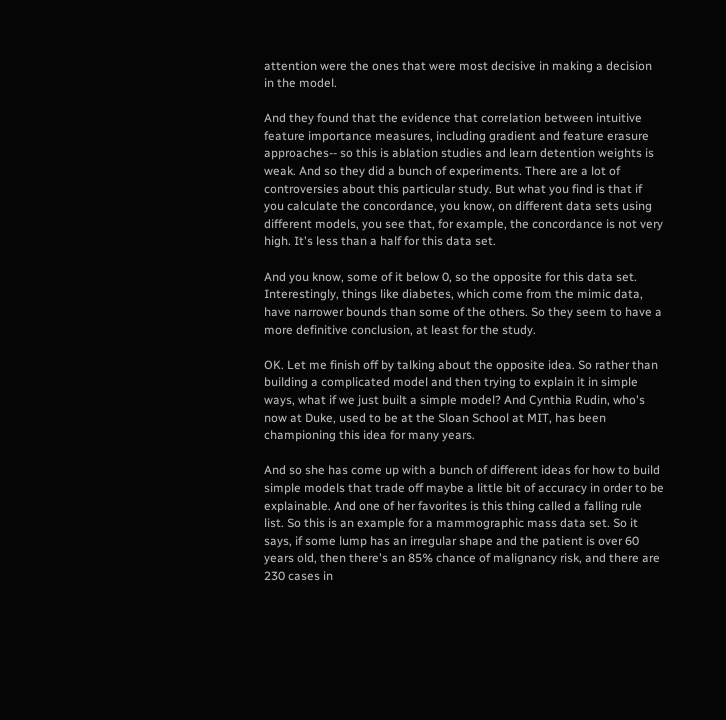attention were the ones that were most decisive in making a decision in the model.

And they found that the evidence that correlation between intuitive feature importance measures, including gradient and feature erasure approaches-- so this is ablation studies and learn detention weights is weak. And so they did a bunch of experiments. There are a lot of controversies about this particular study. But what you find is that if you calculate the concordance, you know, on different data sets using different models, you see that, for example, the concordance is not very high. It's less than a half for this data set.

And you know, some of it below 0, so the opposite for this data set. Interestingly, things like diabetes, which come from the mimic data, have narrower bounds than some of the others. So they seem to have a more definitive conclusion, at least for the study.

OK. Let me finish off by talking about the opposite idea. So rather than building a complicated model and then trying to explain it in simple ways, what if we just built a simple model? And Cynthia Rudin, who's now at Duke, used to be at the Sloan School at MIT, has been championing this idea for many years.

And so she has come up with a bunch of different ideas for how to build simple models that trade off maybe a little bit of accuracy in order to be explainable. And one of her favorites is this thing called a falling rule list. So this is an example for a mammographic mass data set. So it says, if some lump has an irregular shape and the patient is over 60 years old, then there's an 85% chance of malignancy risk, and there are 230 cases in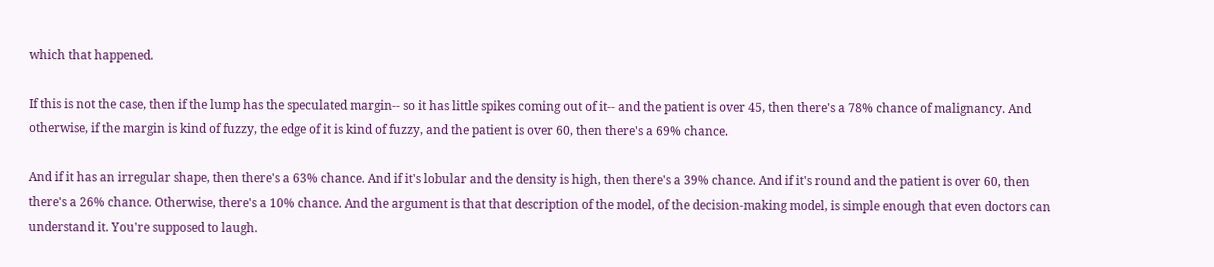which that happened.

If this is not the case, then if the lump has the speculated margin-- so it has little spikes coming out of it-- and the patient is over 45, then there's a 78% chance of malignancy. And otherwise, if the margin is kind of fuzzy, the edge of it is kind of fuzzy, and the patient is over 60, then there's a 69% chance.

And if it has an irregular shape, then there's a 63% chance. And if it's lobular and the density is high, then there's a 39% chance. And if it's round and the patient is over 60, then there's a 26% chance. Otherwise, there's a 10% chance. And the argument is that that description of the model, of the decision-making model, is simple enough that even doctors can understand it. You're supposed to laugh.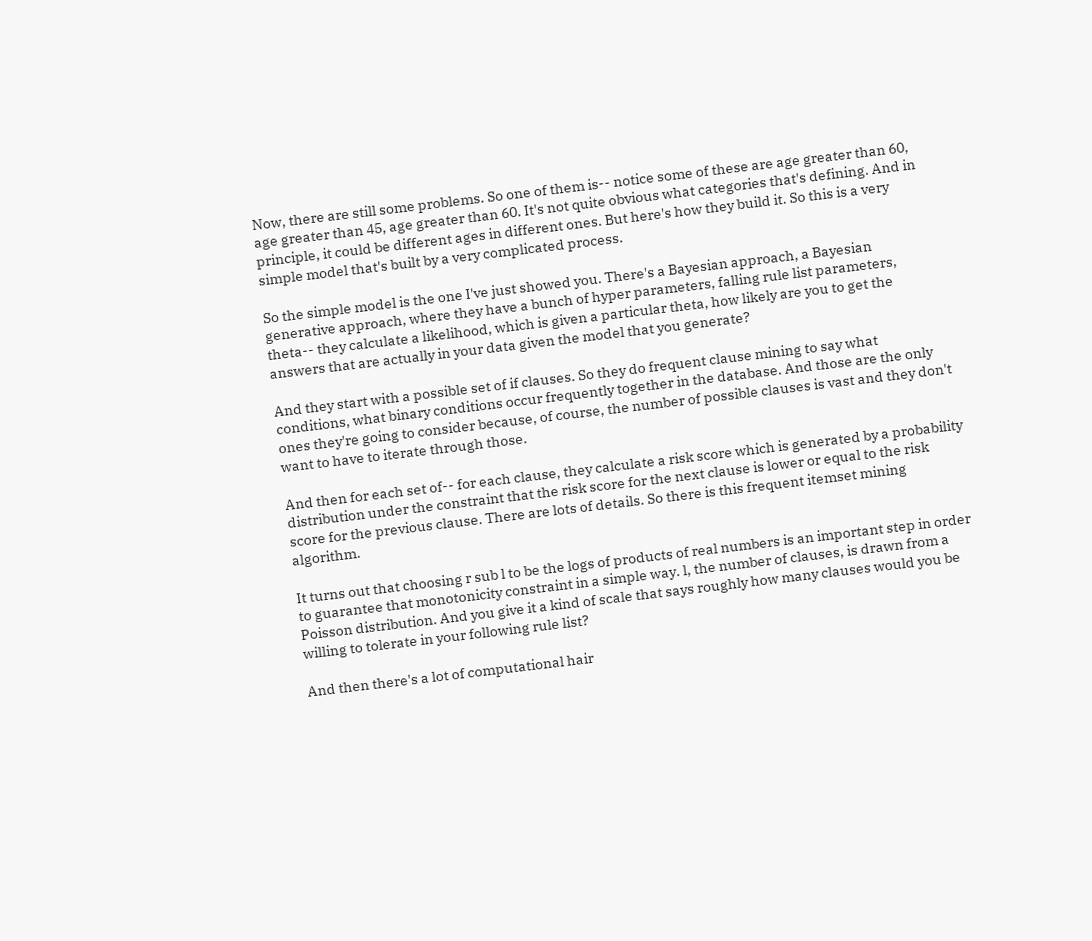Now, there are still some problems. So one of them is-- notice some of these are age greater than 60, age greater than 45, age greater than 60. It's not quite obvious what categories that's defining. And in principle, it could be different ages in different ones. But here's how they build it. So this is a very simple model that's built by a very complicated process.

So the simple model is the one I've just showed you. There's a Bayesian approach, a Bayesian generative approach, where they have a bunch of hyper parameters, falling rule list parameters, theta-- they calculate a likelihood, which is given a particular theta, how likely are you to get the answers that are actually in your data given the model that you generate?

And they start with a possible set of if clauses. So they do frequent clause mining to say what conditions, what binary conditions occur frequently together in the database. And those are the only ones they're going to consider because, of course, the number of possible clauses is vast and they don't want to have to iterate through those.

And then for each set of-- for each clause, they calculate a risk score which is generated by a probability distribution under the constraint that the risk score for the next clause is lower or equal to the risk score for the previous clause. There are lots of details. So there is this frequent itemset mining algorithm.

It turns out that choosing r sub l to be the logs of products of real numbers is an important step in order to guarantee that monotonicity constraint in a simple way. l, the number of clauses, is drawn from a Poisson distribution. And you give it a kind of scale that says roughly how many clauses would you be willing to tolerate in your following rule list?

And then there's a lot of computational hair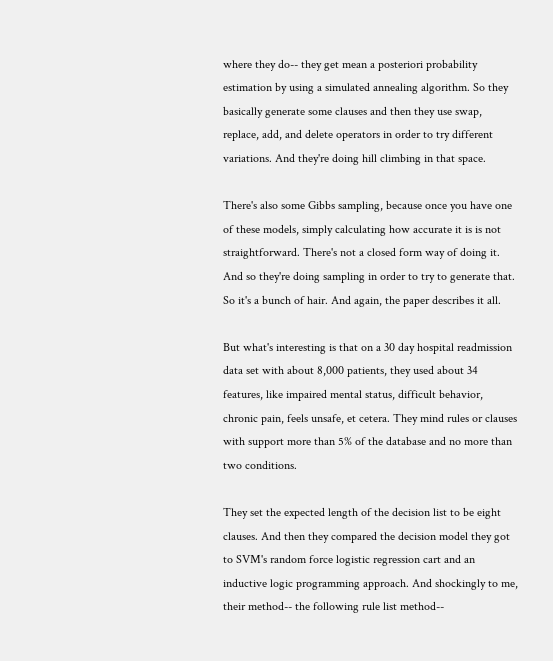where they do-- they get mean a posteriori probability estimation by using a simulated annealing algorithm. So they basically generate some clauses and then they use swap, replace, add, and delete operators in order to try different variations. And they're doing hill climbing in that space.

There's also some Gibbs sampling, because once you have one of these models, simply calculating how accurate it is is not straightforward. There's not a closed form way of doing it. And so they're doing sampling in order to try to generate that. So it's a bunch of hair. And again, the paper describes it all.

But what's interesting is that on a 30 day hospital readmission data set with about 8,000 patients, they used about 34 features, like impaired mental status, difficult behavior, chronic pain, feels unsafe, et cetera. They mind rules or clauses with support more than 5% of the database and no more than two conditions.

They set the expected length of the decision list to be eight clauses. And then they compared the decision model they got to SVM's random force logistic regression cart and an inductive logic programming approach. And shockingly to me, their method-- the following rule list method--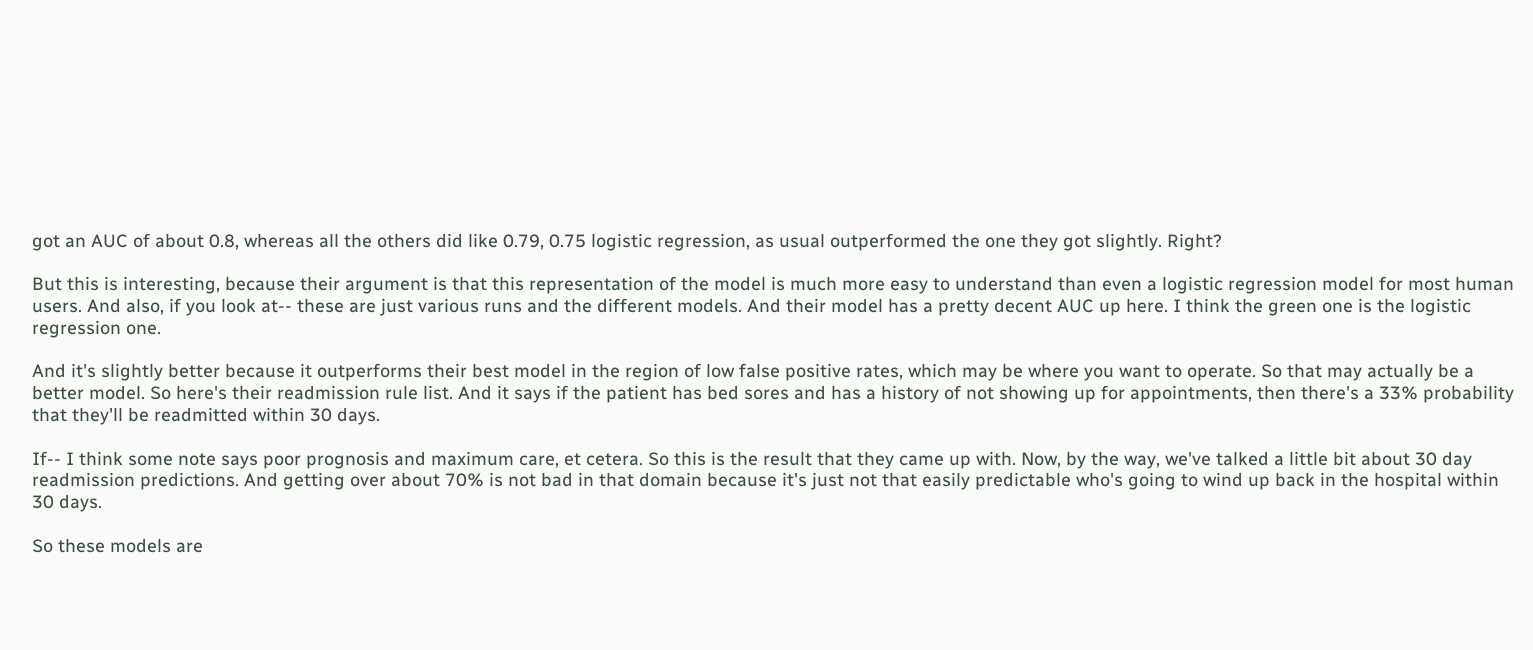got an AUC of about 0.8, whereas all the others did like 0.79, 0.75 logistic regression, as usual outperformed the one they got slightly. Right?

But this is interesting, because their argument is that this representation of the model is much more easy to understand than even a logistic regression model for most human users. And also, if you look at-- these are just various runs and the different models. And their model has a pretty decent AUC up here. I think the green one is the logistic regression one.

And it's slightly better because it outperforms their best model in the region of low false positive rates, which may be where you want to operate. So that may actually be a better model. So here's their readmission rule list. And it says if the patient has bed sores and has a history of not showing up for appointments, then there's a 33% probability that they'll be readmitted within 30 days.

If-- I think some note says poor prognosis and maximum care, et cetera. So this is the result that they came up with. Now, by the way, we've talked a little bit about 30 day readmission predictions. And getting over about 70% is not bad in that domain because it's just not that easily predictable who's going to wind up back in the hospital within 30 days.

So these models are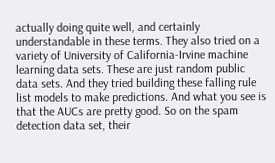actually doing quite well, and certainly understandable in these terms. They also tried on a variety of University of California-Irvine machine learning data sets. These are just random public data sets. And they tried building these falling rule list models to make predictions. And what you see is that the AUCs are pretty good. So on the spam detection data set, their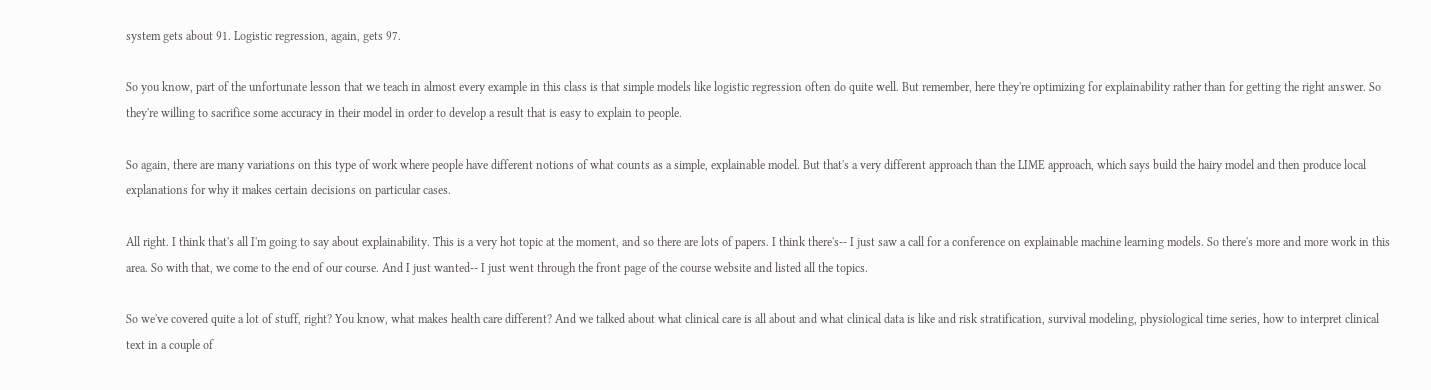system gets about 91. Logistic regression, again, gets 97.

So you know, part of the unfortunate lesson that we teach in almost every example in this class is that simple models like logistic regression often do quite well. But remember, here they're optimizing for explainability rather than for getting the right answer. So they're willing to sacrifice some accuracy in their model in order to develop a result that is easy to explain to people.

So again, there are many variations on this type of work where people have different notions of what counts as a simple, explainable model. But that's a very different approach than the LIME approach, which says build the hairy model and then produce local explanations for why it makes certain decisions on particular cases.

All right. I think that's all I'm going to say about explainability. This is a very hot topic at the moment, and so there are lots of papers. I think there's-- I just saw a call for a conference on explainable machine learning models. So there's more and more work in this area. So with that, we come to the end of our course. And I just wanted-- I just went through the front page of the course website and listed all the topics.

So we've covered quite a lot of stuff, right? You know, what makes health care different? And we talked about what clinical care is all about and what clinical data is like and risk stratification, survival modeling, physiological time series, how to interpret clinical text in a couple of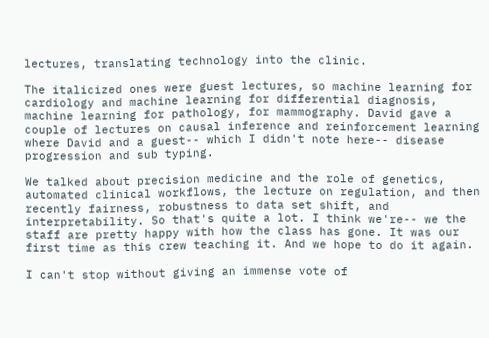lectures, translating technology into the clinic.

The italicized ones were guest lectures, so machine learning for cardiology and machine learning for differential diagnosis, machine learning for pathology, for mammography. David gave a couple of lectures on causal inference and reinforcement learning where David and a guest-- which I didn't note here-- disease progression and sub typing.

We talked about precision medicine and the role of genetics, automated clinical workflows, the lecture on regulation, and then recently fairness, robustness to data set shift, and interpretability. So that's quite a lot. I think we're-- we the staff are pretty happy with how the class has gone. It was our first time as this crew teaching it. And we hope to do it again.

I can't stop without giving an immense vote of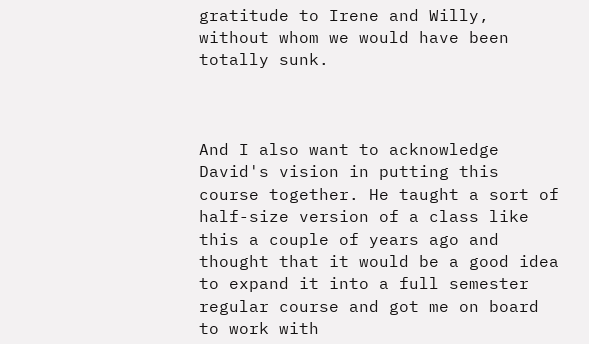gratitude to Irene and Willy, without whom we would have been totally sunk.



And I also want to acknowledge David's vision in putting this course together. He taught a sort of half-size version of a class like this a couple of years ago and thought that it would be a good idea to expand it into a full semester regular course and got me on board to work with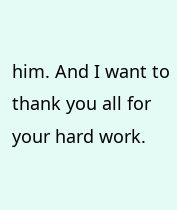him. And I want to thank you all for your hard work.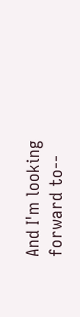And I'm looking forward to--